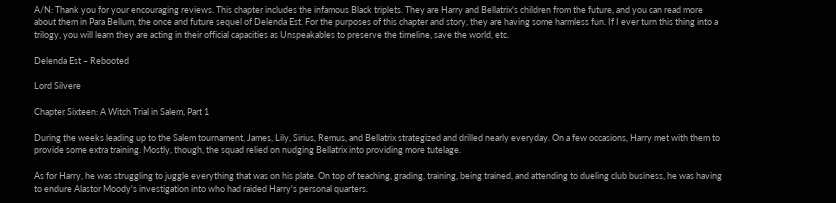A/N: Thank you for your encouraging reviews. This chapter includes the infamous Black triplets. They are Harry and Bellatrix's children from the future, and you can read more about them in Para Bellum, the once and future sequel of Delenda Est. For the purposes of this chapter and story, they are having some harmless fun. If I ever turn this thing into a trilogy, you will learn they are acting in their official capacities as Unspeakables to preserve the timeline, save the world, etc.

Delenda Est – Rebooted

Lord Silvere

Chapter Sixteen: A Witch Trial in Salem, Part 1

During the weeks leading up to the Salem tournament, James, Lily, Sirius, Remus, and Bellatrix strategized and drilled nearly everyday. On a few occasions, Harry met with them to provide some extra training. Mostly, though, the squad relied on nudging Bellatrix into providing more tutelage.

As for Harry, he was struggling to juggle everything that was on his plate. On top of teaching, grading, training, being trained, and attending to dueling club business, he was having to endure Alastor Moody's investigation into who had raided Harry's personal quarters.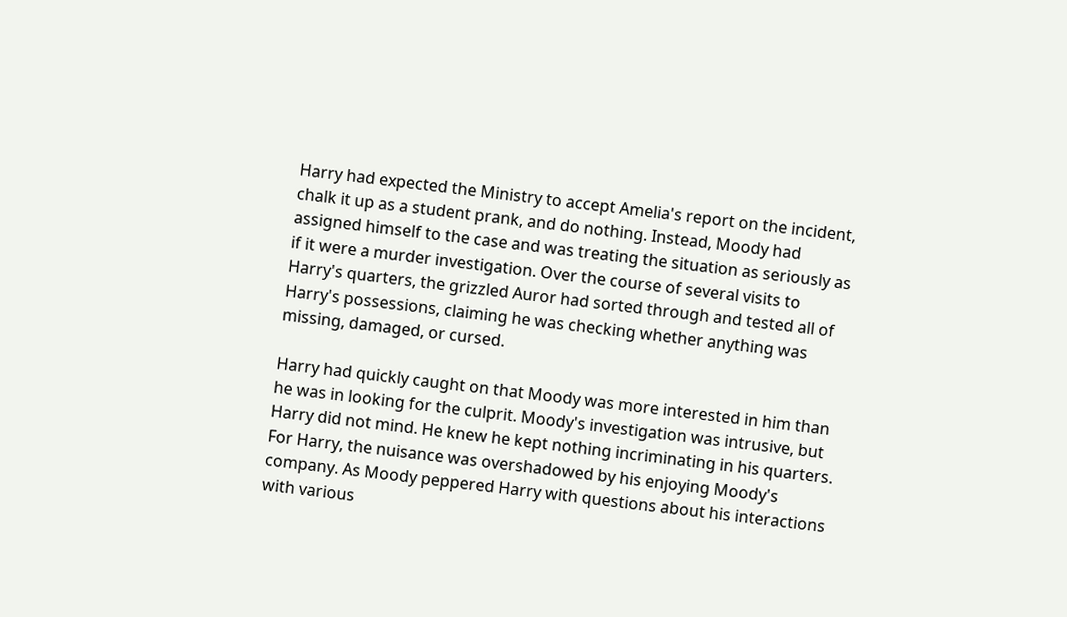Harry had expected the Ministry to accept Amelia's report on the incident, chalk it up as a student prank, and do nothing. Instead, Moody had assigned himself to the case and was treating the situation as seriously as if it were a murder investigation. Over the course of several visits to Harry's quarters, the grizzled Auror had sorted through and tested all of Harry's possessions, claiming he was checking whether anything was missing, damaged, or cursed.

Harry had quickly caught on that Moody was more interested in him than he was in looking for the culprit. Moody's investigation was intrusive, but Harry did not mind. He knew he kept nothing incriminating in his quarters. For Harry, the nuisance was overshadowed by his enjoying Moody's company. As Moody peppered Harry with questions about his interactions with various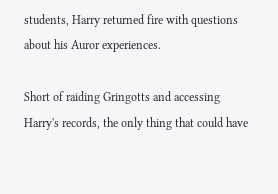students, Harry returned fire with questions about his Auror experiences.

Short of raiding Gringotts and accessing Harry's records, the only thing that could have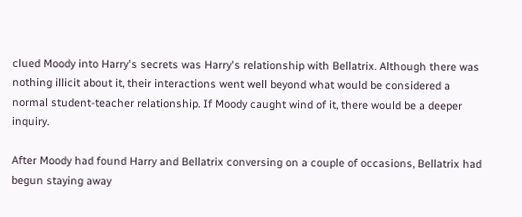clued Moody into Harry's secrets was Harry's relationship with Bellatrix. Although there was nothing illicit about it, their interactions went well beyond what would be considered a normal student-teacher relationship. If Moody caught wind of it, there would be a deeper inquiry.

After Moody had found Harry and Bellatrix conversing on a couple of occasions, Bellatrix had begun staying away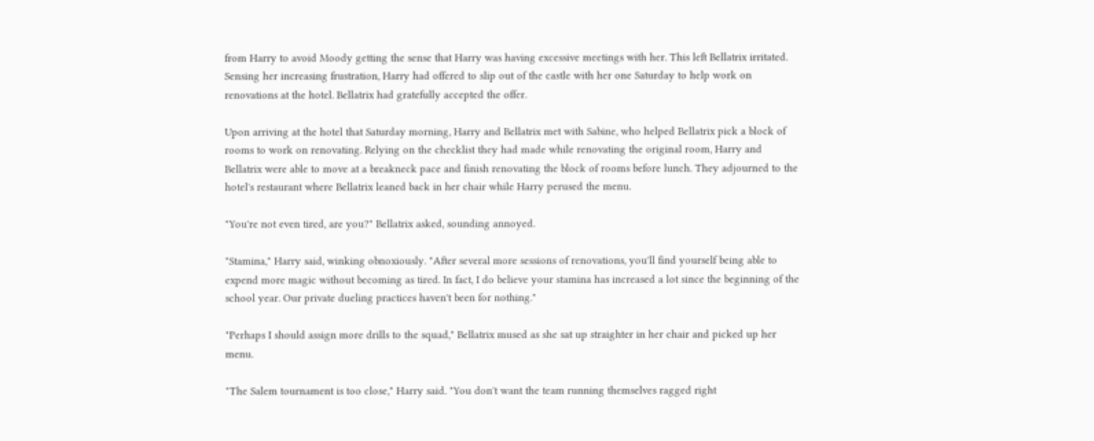from Harry to avoid Moody getting the sense that Harry was having excessive meetings with her. This left Bellatrix irritated. Sensing her increasing frustration, Harry had offered to slip out of the castle with her one Saturday to help work on renovations at the hotel. Bellatrix had gratefully accepted the offer.

Upon arriving at the hotel that Saturday morning, Harry and Bellatrix met with Sabine, who helped Bellatrix pick a block of rooms to work on renovating. Relying on the checklist they had made while renovating the original room, Harry and Bellatrix were able to move at a breakneck pace and finish renovating the block of rooms before lunch. They adjourned to the hotel's restaurant where Bellatrix leaned back in her chair while Harry perused the menu.

"You're not even tired, are you?" Bellatrix asked, sounding annoyed.

"Stamina," Harry said, winking obnoxiously. "After several more sessions of renovations, you'll find yourself being able to expend more magic without becoming as tired. In fact, I do believe your stamina has increased a lot since the beginning of the school year. Our private dueling practices haven't been for nothing."

"Perhaps I should assign more drills to the squad," Bellatrix mused as she sat up straighter in her chair and picked up her menu.

"The Salem tournament is too close," Harry said. "You don't want the team running themselves ragged right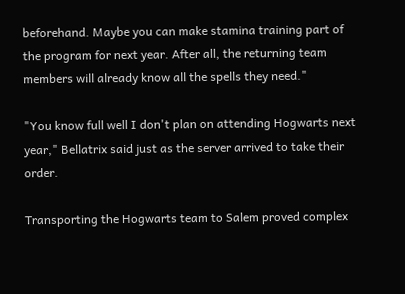beforehand. Maybe you can make stamina training part of the program for next year. After all, the returning team members will already know all the spells they need."

"You know full well I don't plan on attending Hogwarts next year," Bellatrix said just as the server arrived to take their order.

Transporting the Hogwarts team to Salem proved complex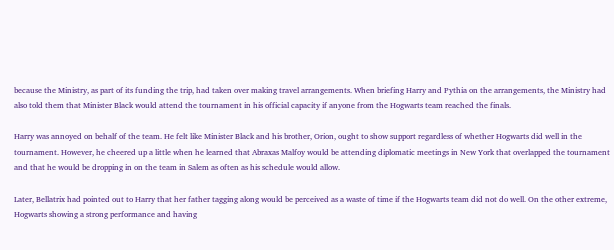because the Ministry, as part of its funding the trip, had taken over making travel arrangements. When briefing Harry and Pythia on the arrangements, the Ministry had also told them that Minister Black would attend the tournament in his official capacity if anyone from the Hogwarts team reached the finals.

Harry was annoyed on behalf of the team. He felt like Minister Black and his brother, Orion, ought to show support regardless of whether Hogwarts did well in the tournament. However, he cheered up a little when he learned that Abraxas Malfoy would be attending diplomatic meetings in New York that overlapped the tournament and that he would be dropping in on the team in Salem as often as his schedule would allow.

Later, Bellatrix had pointed out to Harry that her father tagging along would be perceived as a waste of time if the Hogwarts team did not do well. On the other extreme, Hogwarts showing a strong performance and having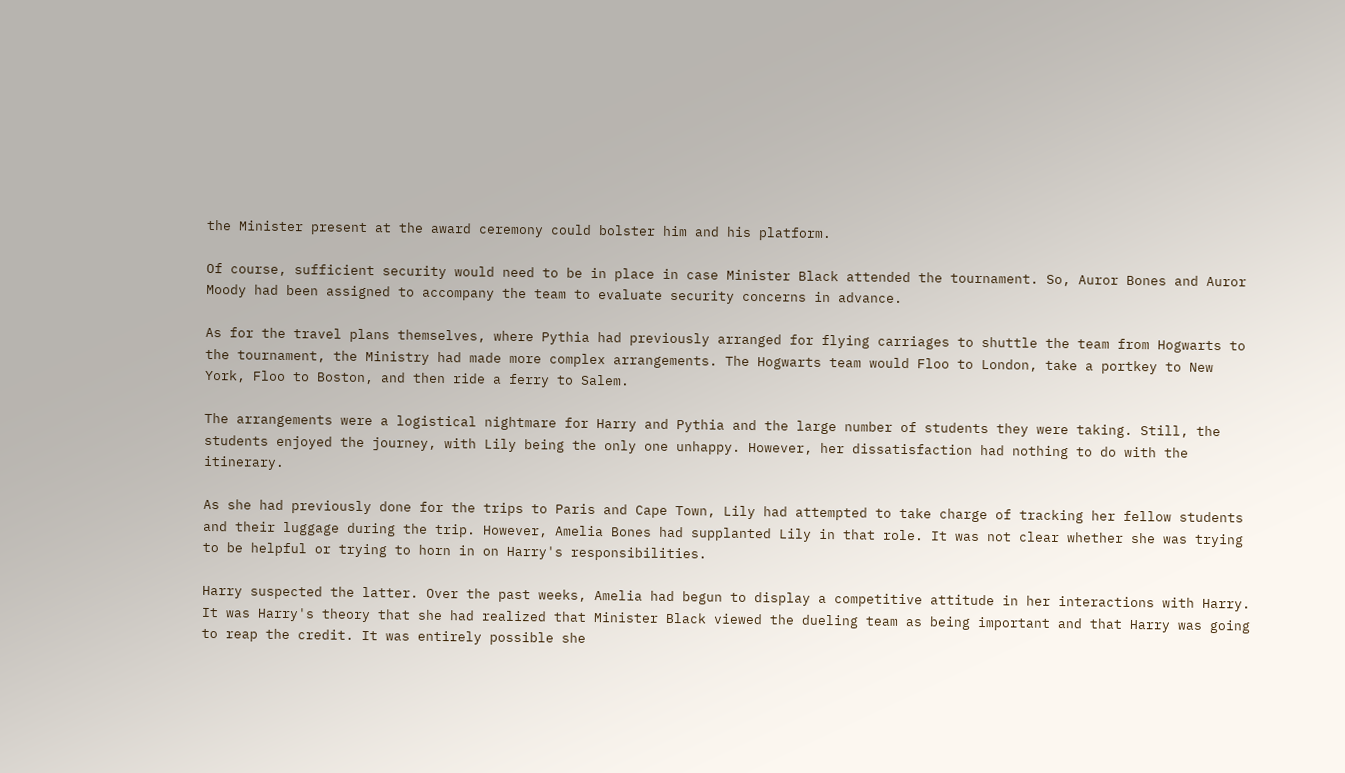the Minister present at the award ceremony could bolster him and his platform.

Of course, sufficient security would need to be in place in case Minister Black attended the tournament. So, Auror Bones and Auror Moody had been assigned to accompany the team to evaluate security concerns in advance.

As for the travel plans themselves, where Pythia had previously arranged for flying carriages to shuttle the team from Hogwarts to the tournament, the Ministry had made more complex arrangements. The Hogwarts team would Floo to London, take a portkey to New York, Floo to Boston, and then ride a ferry to Salem.

The arrangements were a logistical nightmare for Harry and Pythia and the large number of students they were taking. Still, the students enjoyed the journey, with Lily being the only one unhappy. However, her dissatisfaction had nothing to do with the itinerary.

As she had previously done for the trips to Paris and Cape Town, Lily had attempted to take charge of tracking her fellow students and their luggage during the trip. However, Amelia Bones had supplanted Lily in that role. It was not clear whether she was trying to be helpful or trying to horn in on Harry's responsibilities.

Harry suspected the latter. Over the past weeks, Amelia had begun to display a competitive attitude in her interactions with Harry. It was Harry's theory that she had realized that Minister Black viewed the dueling team as being important and that Harry was going to reap the credit. It was entirely possible she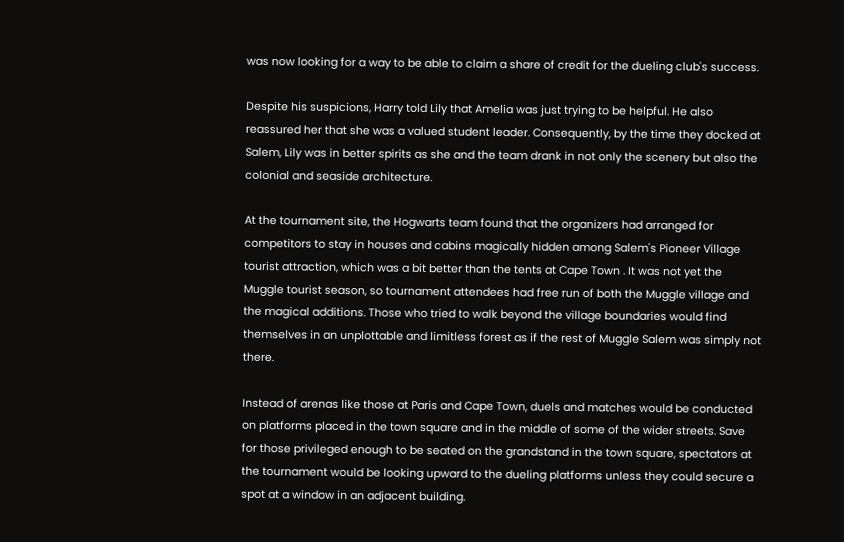was now looking for a way to be able to claim a share of credit for the dueling club's success.

Despite his suspicions, Harry told Lily that Amelia was just trying to be helpful. He also reassured her that she was a valued student leader. Consequently, by the time they docked at Salem, Lily was in better spirits as she and the team drank in not only the scenery but also the colonial and seaside architecture.

At the tournament site, the Hogwarts team found that the organizers had arranged for competitors to stay in houses and cabins magically hidden among Salem's Pioneer Village tourist attraction, which was a bit better than the tents at Cape Town . It was not yet the Muggle tourist season, so tournament attendees had free run of both the Muggle village and the magical additions. Those who tried to walk beyond the village boundaries would find themselves in an unplottable and limitless forest as if the rest of Muggle Salem was simply not there.

Instead of arenas like those at Paris and Cape Town, duels and matches would be conducted on platforms placed in the town square and in the middle of some of the wider streets. Save for those privileged enough to be seated on the grandstand in the town square, spectators at the tournament would be looking upward to the dueling platforms unless they could secure a spot at a window in an adjacent building.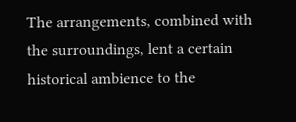The arrangements, combined with the surroundings, lent a certain historical ambience to the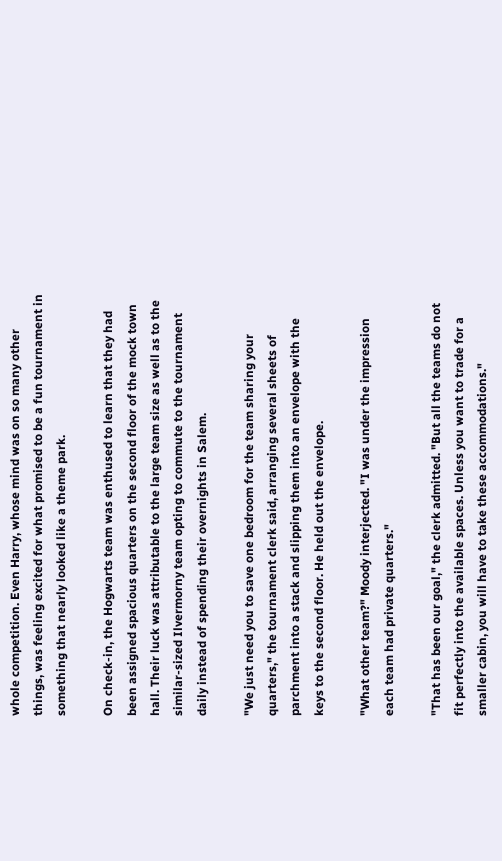whole competition. Even Harry, whose mind was on so many other things, was feeling excited for what promised to be a fun tournament in something that nearly looked like a theme park.

On check-in, the Hogwarts team was enthused to learn that they had been assigned spacious quarters on the second floor of the mock town hall. Their luck was attributable to the large team size as well as to the similar-sized Ilvermorny team opting to commute to the tournament daily instead of spending their overnights in Salem.

"We just need you to save one bedroom for the team sharing your quarters," the tournament clerk said, arranging several sheets of parchment into a stack and slipping them into an envelope with the keys to the second floor. He held out the envelope.

"What other team?" Moody interjected. "I was under the impression each team had private quarters."

"That has been our goal," the clerk admitted. "But all the teams do not fit perfectly into the available spaces. Unless you want to trade for a smaller cabin, you will have to take these accommodations."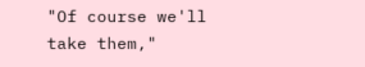"Of course we'll take them,"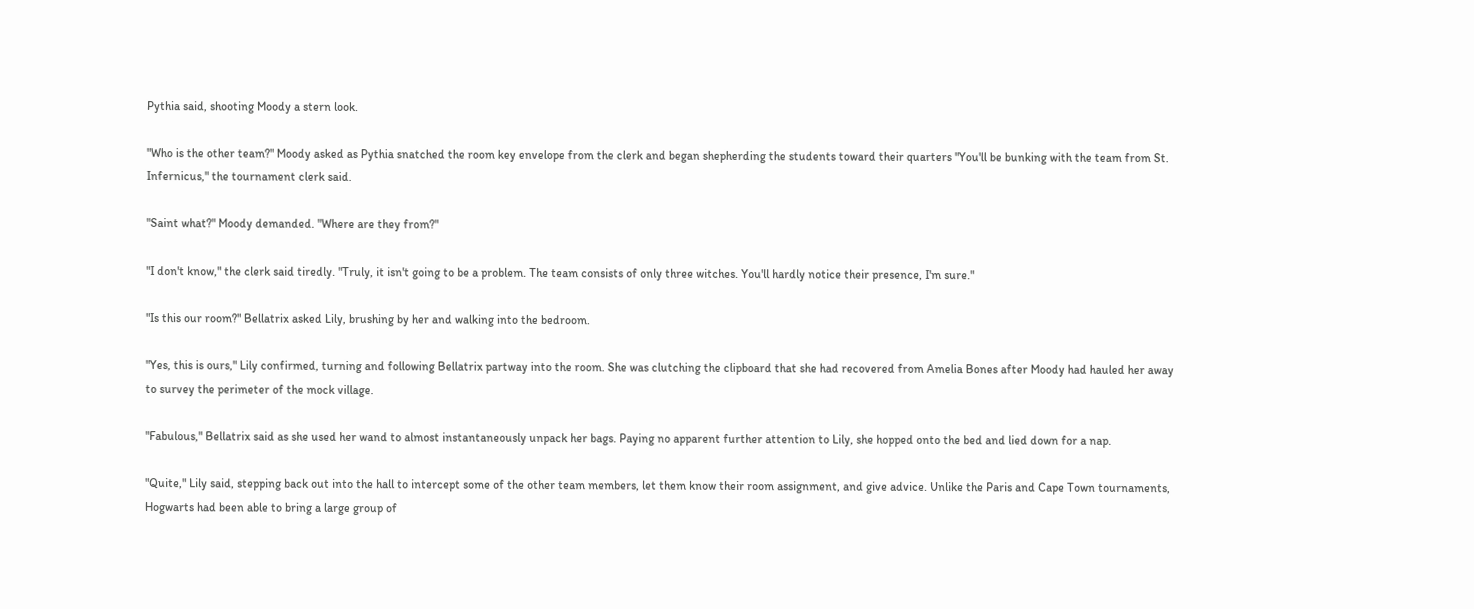Pythia said, shooting Moody a stern look.

"Who is the other team?" Moody asked as Pythia snatched the room key envelope from the clerk and began shepherding the students toward their quarters "You'll be bunking with the team from St. Infernicus," the tournament clerk said.

"Saint what?" Moody demanded. "Where are they from?"

"I don't know," the clerk said tiredly. "Truly, it isn't going to be a problem. The team consists of only three witches. You'll hardly notice their presence, I'm sure."

"Is this our room?" Bellatrix asked Lily, brushing by her and walking into the bedroom.

"Yes, this is ours," Lily confirmed, turning and following Bellatrix partway into the room. She was clutching the clipboard that she had recovered from Amelia Bones after Moody had hauled her away to survey the perimeter of the mock village.

"Fabulous," Bellatrix said as she used her wand to almost instantaneously unpack her bags. Paying no apparent further attention to Lily, she hopped onto the bed and lied down for a nap.

"Quite," Lily said, stepping back out into the hall to intercept some of the other team members, let them know their room assignment, and give advice. Unlike the Paris and Cape Town tournaments, Hogwarts had been able to bring a large group of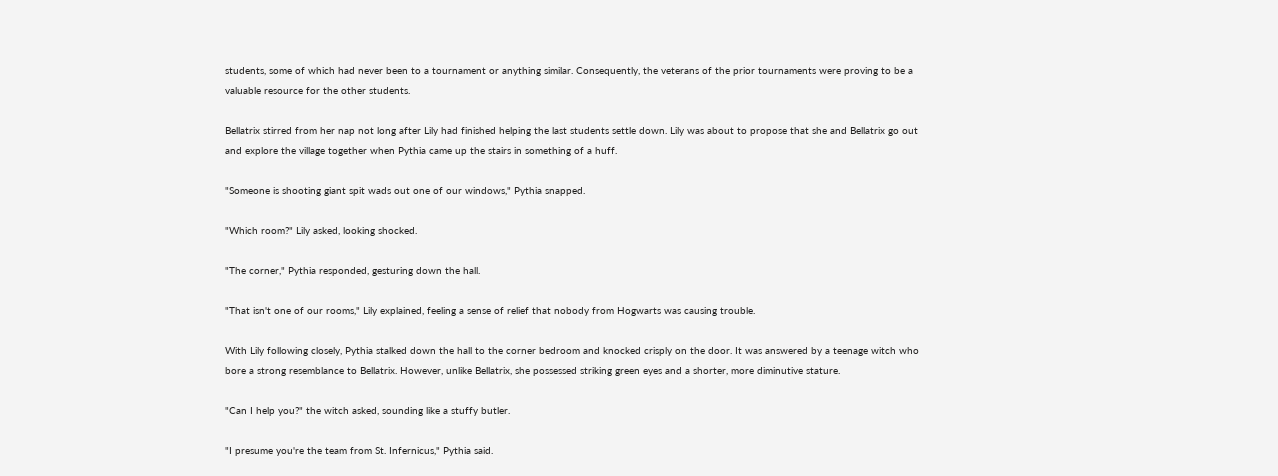students, some of which had never been to a tournament or anything similar. Consequently, the veterans of the prior tournaments were proving to be a valuable resource for the other students.

Bellatrix stirred from her nap not long after Lily had finished helping the last students settle down. Lily was about to propose that she and Bellatrix go out and explore the village together when Pythia came up the stairs in something of a huff.

"Someone is shooting giant spit wads out one of our windows," Pythia snapped.

"Which room?" Lily asked, looking shocked.

"The corner," Pythia responded, gesturing down the hall.

"That isn't one of our rooms," Lily explained, feeling a sense of relief that nobody from Hogwarts was causing trouble.

With Lily following closely, Pythia stalked down the hall to the corner bedroom and knocked crisply on the door. It was answered by a teenage witch who bore a strong resemblance to Bellatrix. However, unlike Bellatrix, she possessed striking green eyes and a shorter, more diminutive stature.

"Can I help you?" the witch asked, sounding like a stuffy butler.

"I presume you're the team from St. Infernicus," Pythia said.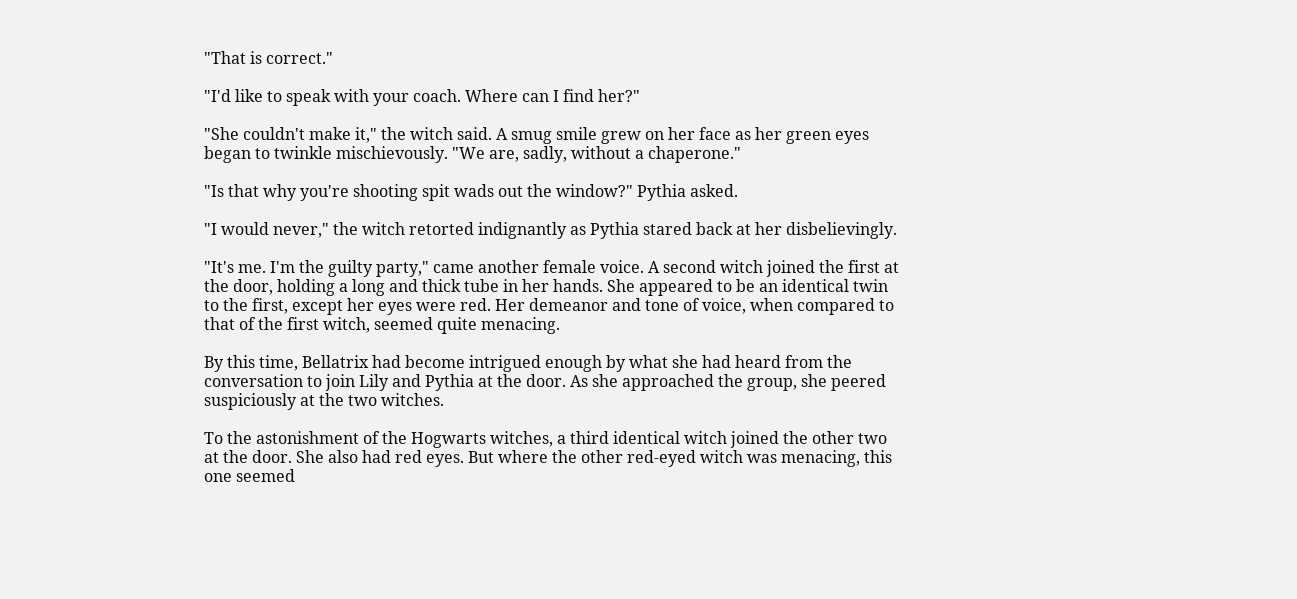"That is correct."

"I'd like to speak with your coach. Where can I find her?"

"She couldn't make it," the witch said. A smug smile grew on her face as her green eyes began to twinkle mischievously. "We are, sadly, without a chaperone."

"Is that why you're shooting spit wads out the window?" Pythia asked.

"I would never," the witch retorted indignantly as Pythia stared back at her disbelievingly.

"It's me. I'm the guilty party," came another female voice. A second witch joined the first at the door, holding a long and thick tube in her hands. She appeared to be an identical twin to the first, except her eyes were red. Her demeanor and tone of voice, when compared to that of the first witch, seemed quite menacing.

By this time, Bellatrix had become intrigued enough by what she had heard from the conversation to join Lily and Pythia at the door. As she approached the group, she peered suspiciously at the two witches.

To the astonishment of the Hogwarts witches, a third identical witch joined the other two at the door. She also had red eyes. But where the other red-eyed witch was menacing, this one seemed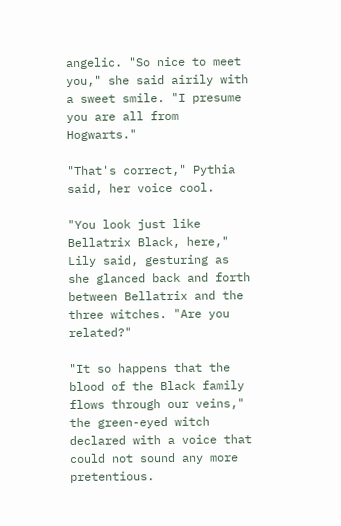angelic. "So nice to meet you," she said airily with a sweet smile. "I presume you are all from Hogwarts."

"That's correct," Pythia said, her voice cool.

"You look just like Bellatrix Black, here," Lily said, gesturing as she glanced back and forth between Bellatrix and the three witches. "Are you related?"

"It so happens that the blood of the Black family flows through our veins," the green-eyed witch declared with a voice that could not sound any more pretentious.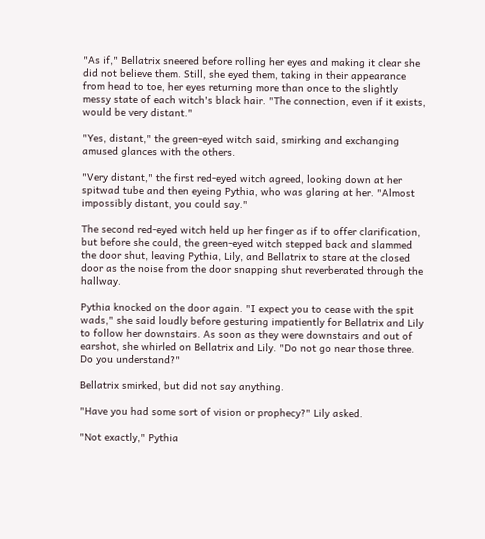"As if," Bellatrix sneered before rolling her eyes and making it clear she did not believe them. Still, she eyed them, taking in their appearance from head to toe, her eyes returning more than once to the slightly messy state of each witch's black hair. "The connection, even if it exists, would be very distant."

"Yes, distant," the green-eyed witch said, smirking and exchanging amused glances with the others.

"Very distant," the first red-eyed witch agreed, looking down at her spitwad tube and then eyeing Pythia, who was glaring at her. "Almost impossibly distant, you could say."

The second red-eyed witch held up her finger as if to offer clarification, but before she could, the green-eyed witch stepped back and slammed the door shut, leaving Pythia, Lily, and Bellatrix to stare at the closed door as the noise from the door snapping shut reverberated through the hallway.

Pythia knocked on the door again. "I expect you to cease with the spit wads," she said loudly before gesturing impatiently for Bellatrix and Lily to follow her downstairs. As soon as they were downstairs and out of earshot, she whirled on Bellatrix and Lily. "Do not go near those three. Do you understand?"

Bellatrix smirked, but did not say anything.

"Have you had some sort of vision or prophecy?" Lily asked.

"Not exactly," Pythia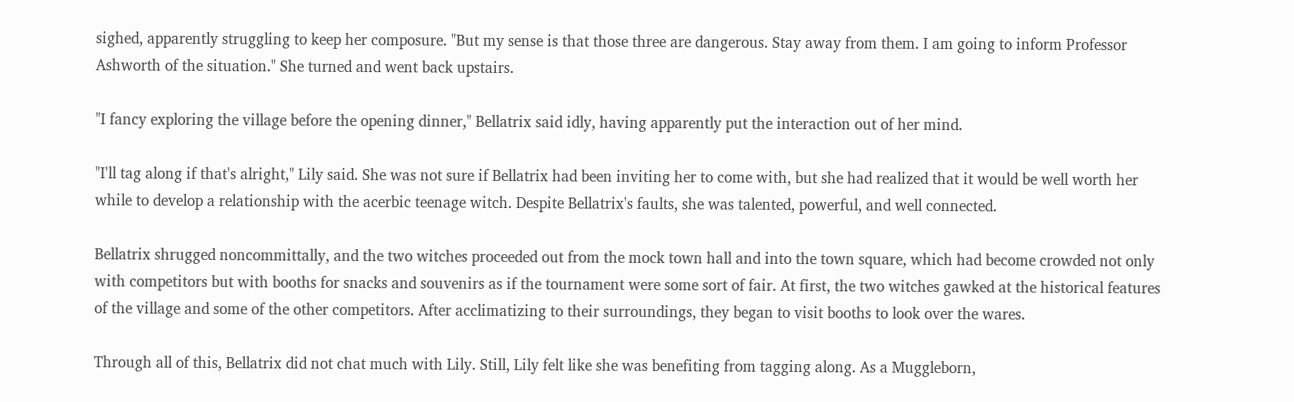sighed, apparently struggling to keep her composure. "But my sense is that those three are dangerous. Stay away from them. I am going to inform Professor Ashworth of the situation." She turned and went back upstairs.

"I fancy exploring the village before the opening dinner," Bellatrix said idly, having apparently put the interaction out of her mind.

"I'll tag along if that's alright," Lily said. She was not sure if Bellatrix had been inviting her to come with, but she had realized that it would be well worth her while to develop a relationship with the acerbic teenage witch. Despite Bellatrix's faults, she was talented, powerful, and well connected.

Bellatrix shrugged noncommittally, and the two witches proceeded out from the mock town hall and into the town square, which had become crowded not only with competitors but with booths for snacks and souvenirs as if the tournament were some sort of fair. At first, the two witches gawked at the historical features of the village and some of the other competitors. After acclimatizing to their surroundings, they began to visit booths to look over the wares.

Through all of this, Bellatrix did not chat much with Lily. Still, Lily felt like she was benefiting from tagging along. As a Muggleborn,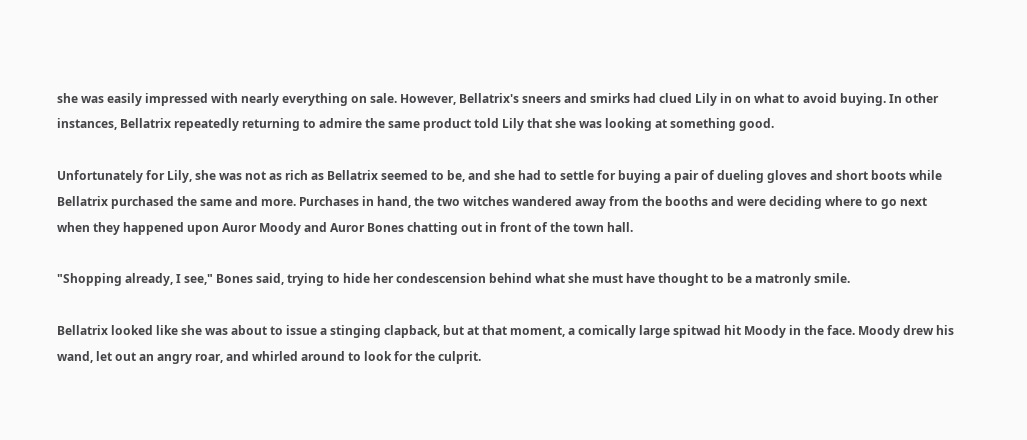she was easily impressed with nearly everything on sale. However, Bellatrix's sneers and smirks had clued Lily in on what to avoid buying. In other instances, Bellatrix repeatedly returning to admire the same product told Lily that she was looking at something good.

Unfortunately for Lily, she was not as rich as Bellatrix seemed to be, and she had to settle for buying a pair of dueling gloves and short boots while Bellatrix purchased the same and more. Purchases in hand, the two witches wandered away from the booths and were deciding where to go next when they happened upon Auror Moody and Auror Bones chatting out in front of the town hall.

"Shopping already, I see," Bones said, trying to hide her condescension behind what she must have thought to be a matronly smile.

Bellatrix looked like she was about to issue a stinging clapback, but at that moment, a comically large spitwad hit Moody in the face. Moody drew his wand, let out an angry roar, and whirled around to look for the culprit.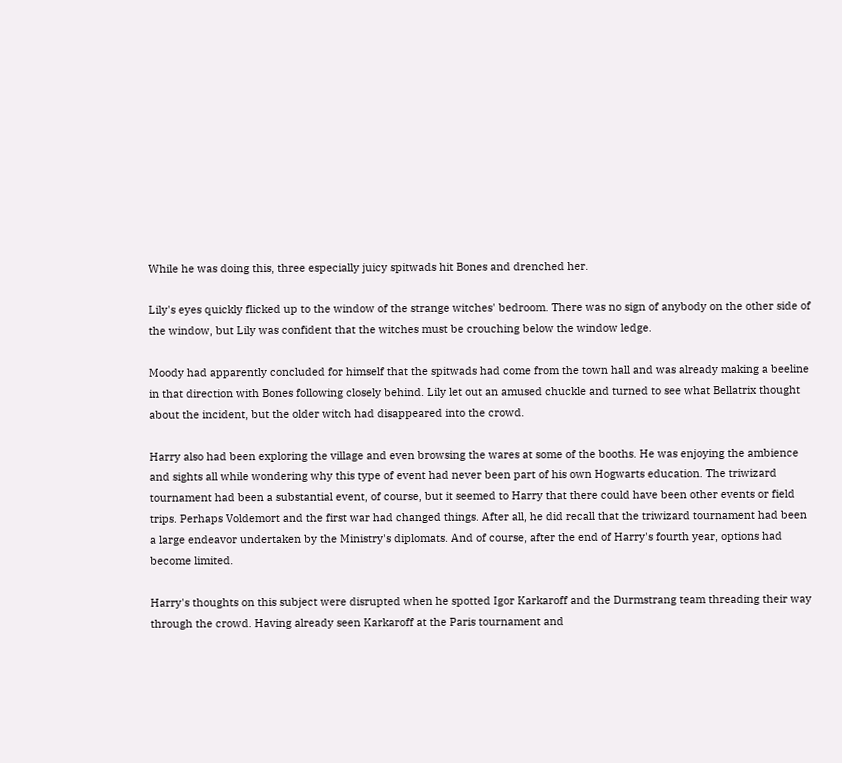While he was doing this, three especially juicy spitwads hit Bones and drenched her.

Lily's eyes quickly flicked up to the window of the strange witches' bedroom. There was no sign of anybody on the other side of the window, but Lily was confident that the witches must be crouching below the window ledge.

Moody had apparently concluded for himself that the spitwads had come from the town hall and was already making a beeline in that direction with Bones following closely behind. Lily let out an amused chuckle and turned to see what Bellatrix thought about the incident, but the older witch had disappeared into the crowd.

Harry also had been exploring the village and even browsing the wares at some of the booths. He was enjoying the ambience and sights all while wondering why this type of event had never been part of his own Hogwarts education. The triwizard tournament had been a substantial event, of course, but it seemed to Harry that there could have been other events or field trips. Perhaps Voldemort and the first war had changed things. After all, he did recall that the triwizard tournament had been a large endeavor undertaken by the Ministry's diplomats. And of course, after the end of Harry's fourth year, options had become limited.

Harry's thoughts on this subject were disrupted when he spotted Igor Karkaroff and the Durmstrang team threading their way through the crowd. Having already seen Karkaroff at the Paris tournament and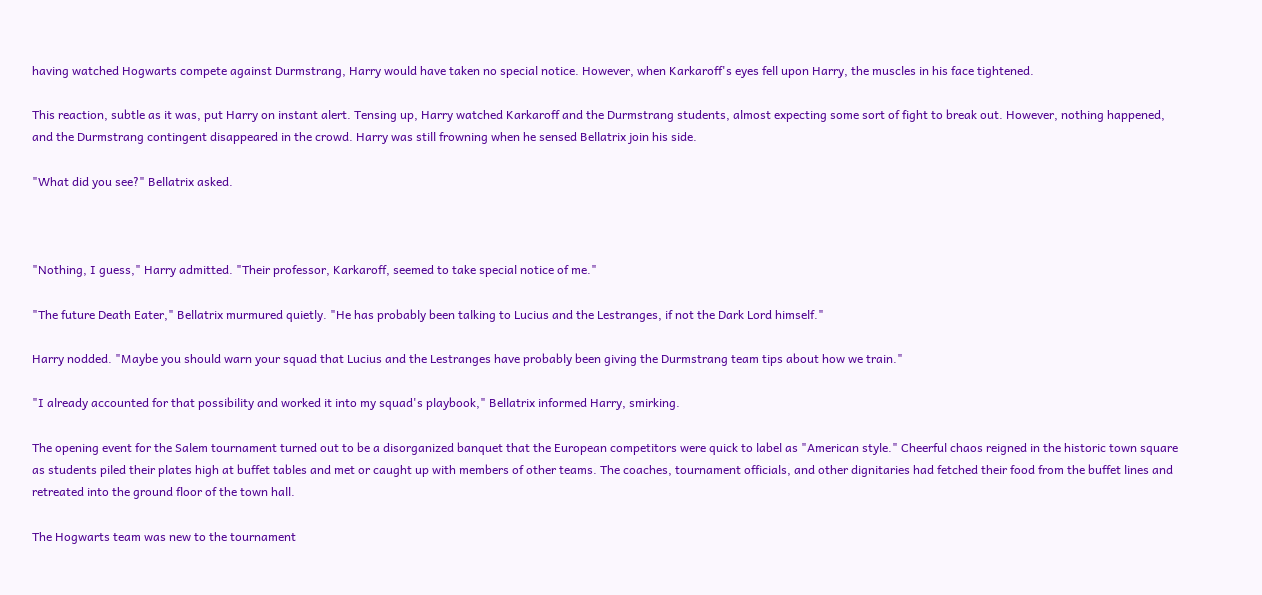having watched Hogwarts compete against Durmstrang, Harry would have taken no special notice. However, when Karkaroff's eyes fell upon Harry, the muscles in his face tightened.

This reaction, subtle as it was, put Harry on instant alert. Tensing up, Harry watched Karkaroff and the Durmstrang students, almost expecting some sort of fight to break out. However, nothing happened, and the Durmstrang contingent disappeared in the crowd. Harry was still frowning when he sensed Bellatrix join his side.

"What did you see?" Bellatrix asked.



"Nothing, I guess," Harry admitted. "Their professor, Karkaroff, seemed to take special notice of me."

"The future Death Eater," Bellatrix murmured quietly. "He has probably been talking to Lucius and the Lestranges, if not the Dark Lord himself."

Harry nodded. "Maybe you should warn your squad that Lucius and the Lestranges have probably been giving the Durmstrang team tips about how we train."

"I already accounted for that possibility and worked it into my squad's playbook," Bellatrix informed Harry, smirking.

The opening event for the Salem tournament turned out to be a disorganized banquet that the European competitors were quick to label as "American style." Cheerful chaos reigned in the historic town square as students piled their plates high at buffet tables and met or caught up with members of other teams. The coaches, tournament officials, and other dignitaries had fetched their food from the buffet lines and retreated into the ground floor of the town hall.

The Hogwarts team was new to the tournament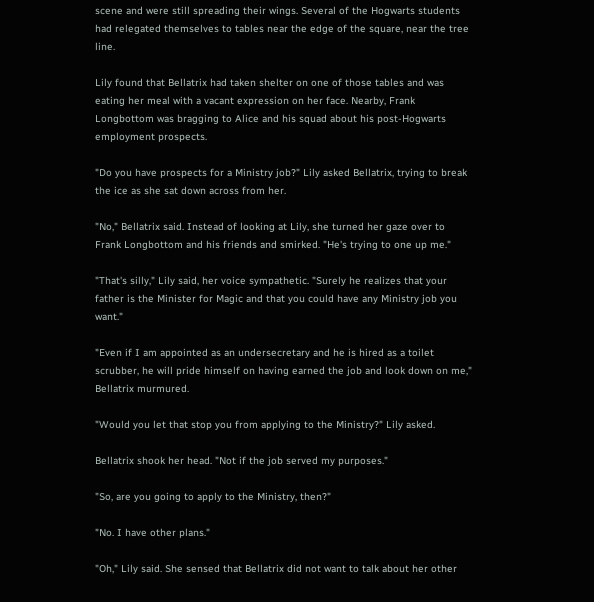scene and were still spreading their wings. Several of the Hogwarts students had relegated themselves to tables near the edge of the square, near the tree line.

Lily found that Bellatrix had taken shelter on one of those tables and was eating her meal with a vacant expression on her face. Nearby, Frank Longbottom was bragging to Alice and his squad about his post-Hogwarts employment prospects.

"Do you have prospects for a Ministry job?" Lily asked Bellatrix, trying to break the ice as she sat down across from her.

"No," Bellatrix said. Instead of looking at Lily, she turned her gaze over to Frank Longbottom and his friends and smirked. "He's trying to one up me."

"That's silly," Lily said, her voice sympathetic. "Surely he realizes that your father is the Minister for Magic and that you could have any Ministry job you want."

"Even if I am appointed as an undersecretary and he is hired as a toilet scrubber, he will pride himself on having earned the job and look down on me," Bellatrix murmured.

"Would you let that stop you from applying to the Ministry?" Lily asked.

Bellatrix shook her head. "Not if the job served my purposes."

"So, are you going to apply to the Ministry, then?"

"No. I have other plans."

"Oh," Lily said. She sensed that Bellatrix did not want to talk about her other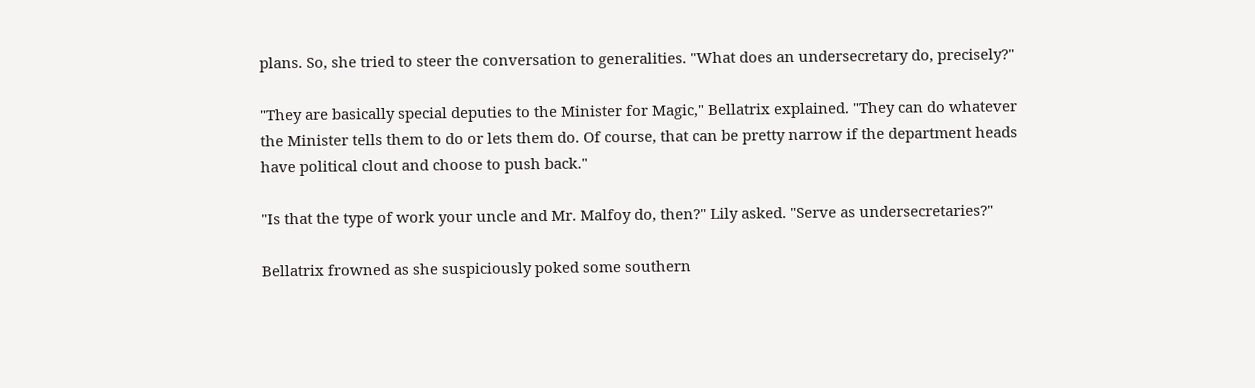plans. So, she tried to steer the conversation to generalities. "What does an undersecretary do, precisely?"

"They are basically special deputies to the Minister for Magic," Bellatrix explained. "They can do whatever the Minister tells them to do or lets them do. Of course, that can be pretty narrow if the department heads have political clout and choose to push back."

"Is that the type of work your uncle and Mr. Malfoy do, then?" Lily asked. "Serve as undersecretaries?"

Bellatrix frowned as she suspiciously poked some southern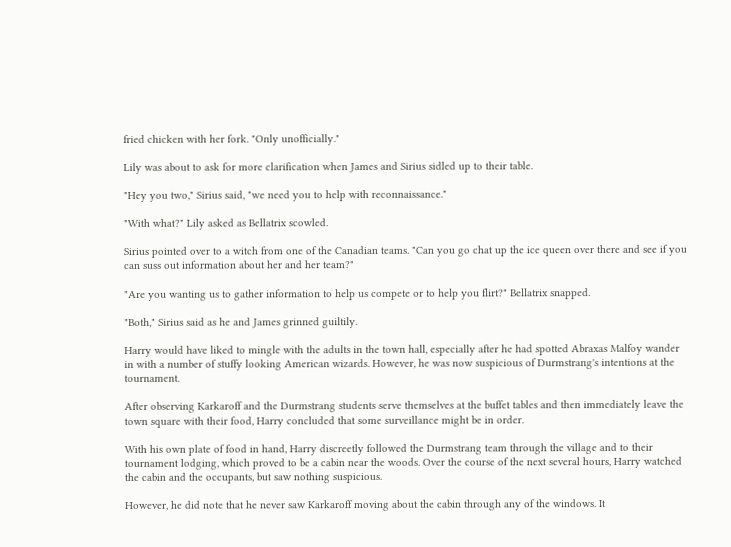fried chicken with her fork. "Only unofficially."

Lily was about to ask for more clarification when James and Sirius sidled up to their table.

"Hey you two," Sirius said, "we need you to help with reconnaissance."

"With what?" Lily asked as Bellatrix scowled.

Sirius pointed over to a witch from one of the Canadian teams. "Can you go chat up the ice queen over there and see if you can suss out information about her and her team?"

"Are you wanting us to gather information to help us compete or to help you flirt?" Bellatrix snapped.

"Both," Sirius said as he and James grinned guiltily.

Harry would have liked to mingle with the adults in the town hall, especially after he had spotted Abraxas Malfoy wander in with a number of stuffy looking American wizards. However, he was now suspicious of Durmstrang's intentions at the tournament.

After observing Karkaroff and the Durmstrang students serve themselves at the buffet tables and then immediately leave the town square with their food, Harry concluded that some surveillance might be in order.

With his own plate of food in hand, Harry discreetly followed the Durmstrang team through the village and to their tournament lodging, which proved to be a cabin near the woods. Over the course of the next several hours, Harry watched the cabin and the occupants, but saw nothing suspicious.

However, he did note that he never saw Karkaroff moving about the cabin through any of the windows. It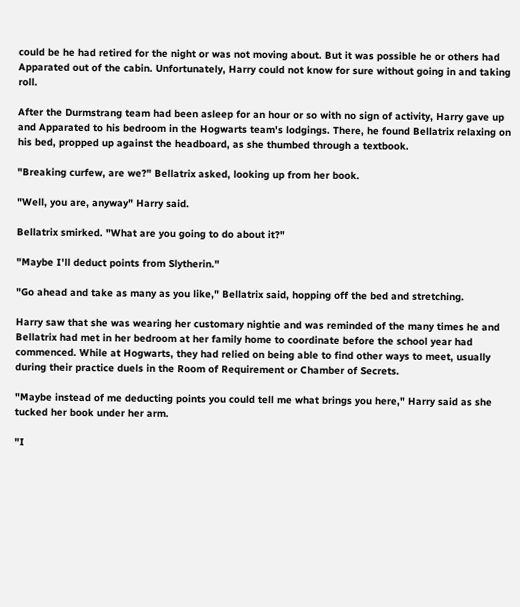could be he had retired for the night or was not moving about. But it was possible he or others had Apparated out of the cabin. Unfortunately, Harry could not know for sure without going in and taking roll.

After the Durmstrang team had been asleep for an hour or so with no sign of activity, Harry gave up and Apparated to his bedroom in the Hogwarts team's lodgings. There, he found Bellatrix relaxing on his bed, propped up against the headboard, as she thumbed through a textbook.

"Breaking curfew, are we?" Bellatrix asked, looking up from her book.

"Well, you are, anyway" Harry said.

Bellatrix smirked. "What are you going to do about it?"

"Maybe I'll deduct points from Slytherin."

"Go ahead and take as many as you like," Bellatrix said, hopping off the bed and stretching.

Harry saw that she was wearing her customary nightie and was reminded of the many times he and Bellatrix had met in her bedroom at her family home to coordinate before the school year had commenced. While at Hogwarts, they had relied on being able to find other ways to meet, usually during their practice duels in the Room of Requirement or Chamber of Secrets.

"Maybe instead of me deducting points you could tell me what brings you here," Harry said as she tucked her book under her arm.

"I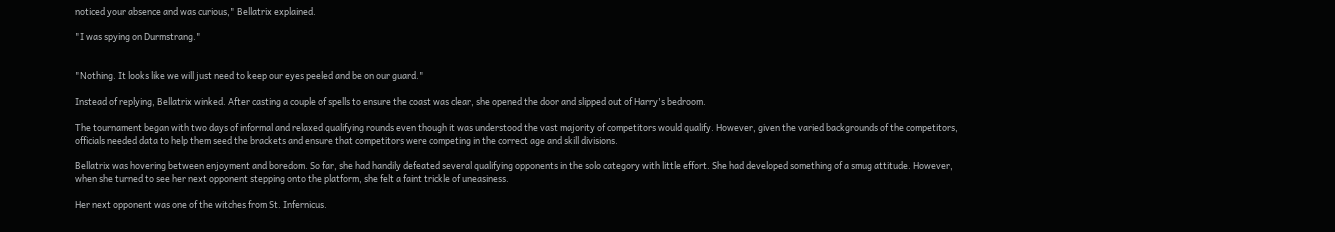noticed your absence and was curious," Bellatrix explained.

"I was spying on Durmstrang."


"Nothing. It looks like we will just need to keep our eyes peeled and be on our guard."

Instead of replying, Bellatrix winked. After casting a couple of spells to ensure the coast was clear, she opened the door and slipped out of Harry's bedroom.

The tournament began with two days of informal and relaxed qualifying rounds even though it was understood the vast majority of competitors would qualify. However, given the varied backgrounds of the competitors, officials needed data to help them seed the brackets and ensure that competitors were competing in the correct age and skill divisions.

Bellatrix was hovering between enjoyment and boredom. So far, she had handily defeated several qualifying opponents in the solo category with little effort. She had developed something of a smug attitude. However, when she turned to see her next opponent stepping onto the platform, she felt a faint trickle of uneasiness.

Her next opponent was one of the witches from St. Infernicus.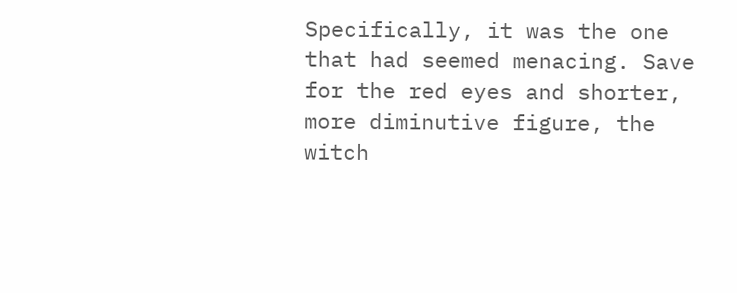Specifically, it was the one that had seemed menacing. Save for the red eyes and shorter, more diminutive figure, the witch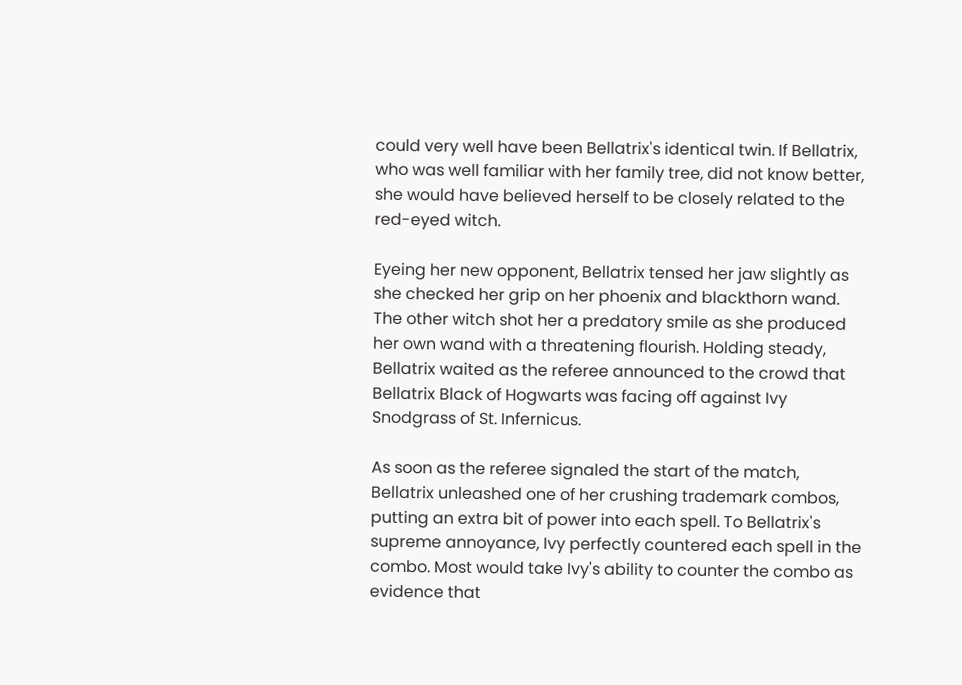could very well have been Bellatrix's identical twin. If Bellatrix, who was well familiar with her family tree, did not know better, she would have believed herself to be closely related to the red-eyed witch.

Eyeing her new opponent, Bellatrix tensed her jaw slightly as she checked her grip on her phoenix and blackthorn wand. The other witch shot her a predatory smile as she produced her own wand with a threatening flourish. Holding steady, Bellatrix waited as the referee announced to the crowd that Bellatrix Black of Hogwarts was facing off against Ivy Snodgrass of St. Infernicus.

As soon as the referee signaled the start of the match, Bellatrix unleashed one of her crushing trademark combos, putting an extra bit of power into each spell. To Bellatrix's supreme annoyance, Ivy perfectly countered each spell in the combo. Most would take Ivy's ability to counter the combo as evidence that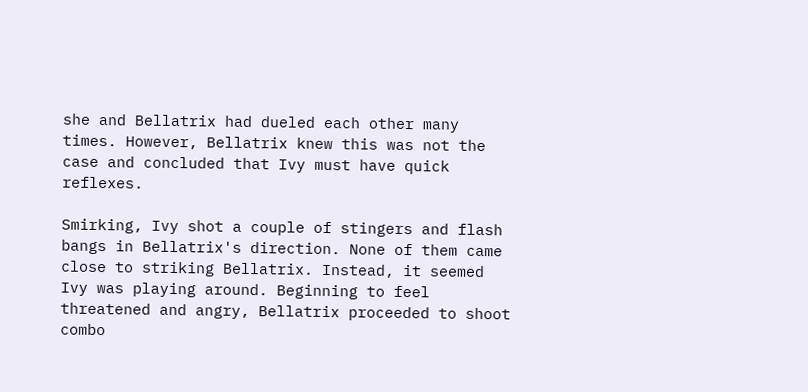she and Bellatrix had dueled each other many times. However, Bellatrix knew this was not the case and concluded that Ivy must have quick reflexes.

Smirking, Ivy shot a couple of stingers and flash bangs in Bellatrix's direction. None of them came close to striking Bellatrix. Instead, it seemed Ivy was playing around. Beginning to feel threatened and angry, Bellatrix proceeded to shoot combo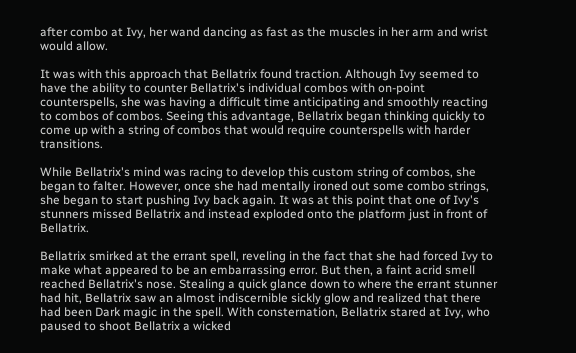after combo at Ivy, her wand dancing as fast as the muscles in her arm and wrist would allow.

It was with this approach that Bellatrix found traction. Although Ivy seemed to have the ability to counter Bellatrix's individual combos with on-point counterspells, she was having a difficult time anticipating and smoothly reacting to combos of combos. Seeing this advantage, Bellatrix began thinking quickly to come up with a string of combos that would require counterspells with harder transitions.

While Bellatrix's mind was racing to develop this custom string of combos, she began to falter. However, once she had mentally ironed out some combo strings, she began to start pushing Ivy back again. It was at this point that one of Ivy's stunners missed Bellatrix and instead exploded onto the platform just in front of Bellatrix.

Bellatrix smirked at the errant spell, reveling in the fact that she had forced Ivy to make what appeared to be an embarrassing error. But then, a faint acrid smell reached Bellatrix's nose. Stealing a quick glance down to where the errant stunner had hit, Bellatrix saw an almost indiscernible sickly glow and realized that there had been Dark magic in the spell. With consternation, Bellatrix stared at Ivy, who paused to shoot Bellatrix a wicked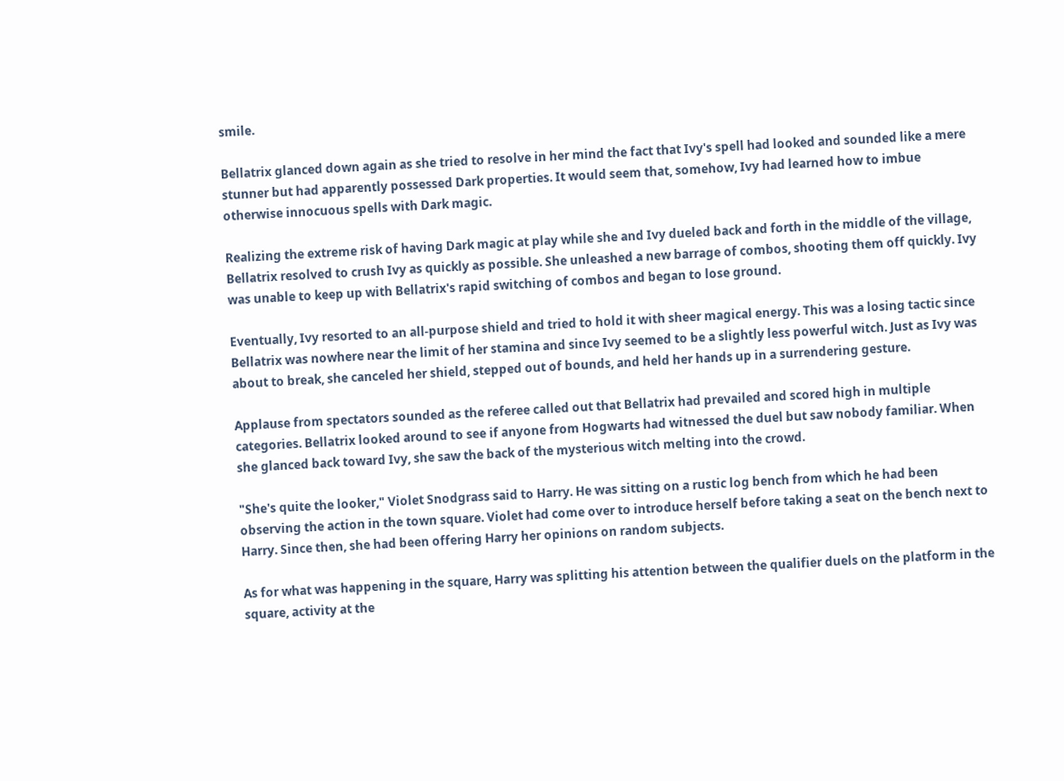smile.

Bellatrix glanced down again as she tried to resolve in her mind the fact that Ivy's spell had looked and sounded like a mere stunner but had apparently possessed Dark properties. It would seem that, somehow, Ivy had learned how to imbue otherwise innocuous spells with Dark magic.

Realizing the extreme risk of having Dark magic at play while she and Ivy dueled back and forth in the middle of the village, Bellatrix resolved to crush Ivy as quickly as possible. She unleashed a new barrage of combos, shooting them off quickly. Ivy was unable to keep up with Bellatrix's rapid switching of combos and began to lose ground.

Eventually, Ivy resorted to an all-purpose shield and tried to hold it with sheer magical energy. This was a losing tactic since Bellatrix was nowhere near the limit of her stamina and since Ivy seemed to be a slightly less powerful witch. Just as Ivy was about to break, she canceled her shield, stepped out of bounds, and held her hands up in a surrendering gesture.

Applause from spectators sounded as the referee called out that Bellatrix had prevailed and scored high in multiple categories. Bellatrix looked around to see if anyone from Hogwarts had witnessed the duel but saw nobody familiar. When she glanced back toward Ivy, she saw the back of the mysterious witch melting into the crowd.

"She's quite the looker," Violet Snodgrass said to Harry. He was sitting on a rustic log bench from which he had been observing the action in the town square. Violet had come over to introduce herself before taking a seat on the bench next to Harry. Since then, she had been offering Harry her opinions on random subjects.

As for what was happening in the square, Harry was splitting his attention between the qualifier duels on the platform in the square, activity at the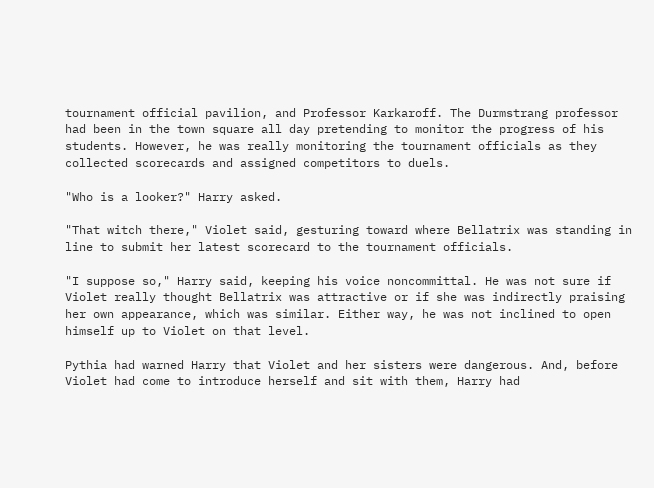tournament official pavilion, and Professor Karkaroff. The Durmstrang professor had been in the town square all day pretending to monitor the progress of his students. However, he was really monitoring the tournament officials as they collected scorecards and assigned competitors to duels.

"Who is a looker?" Harry asked.

"That witch there," Violet said, gesturing toward where Bellatrix was standing in line to submit her latest scorecard to the tournament officials.

"I suppose so," Harry said, keeping his voice noncommittal. He was not sure if Violet really thought Bellatrix was attractive or if she was indirectly praising her own appearance, which was similar. Either way, he was not inclined to open himself up to Violet on that level.

Pythia had warned Harry that Violet and her sisters were dangerous. And, before Violet had come to introduce herself and sit with them, Harry had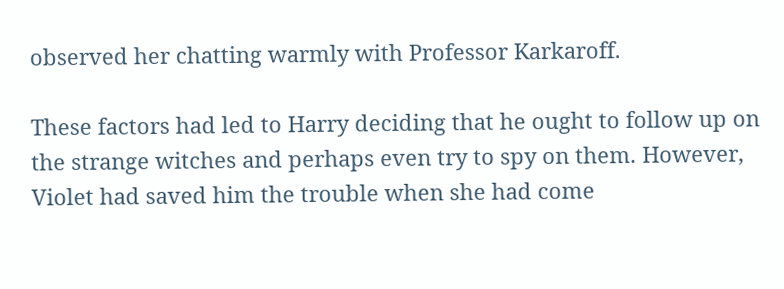observed her chatting warmly with Professor Karkaroff.

These factors had led to Harry deciding that he ought to follow up on the strange witches and perhaps even try to spy on them. However, Violet had saved him the trouble when she had come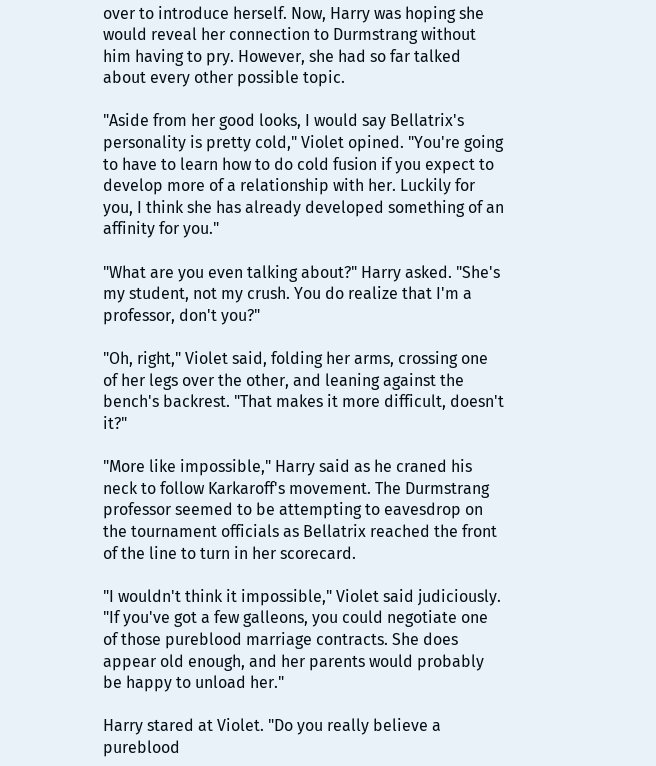over to introduce herself. Now, Harry was hoping she would reveal her connection to Durmstrang without him having to pry. However, she had so far talked about every other possible topic.

"Aside from her good looks, I would say Bellatrix's personality is pretty cold," Violet opined. "You're going to have to learn how to do cold fusion if you expect to develop more of a relationship with her. Luckily for you, I think she has already developed something of an affinity for you."

"What are you even talking about?" Harry asked. "She's my student, not my crush. You do realize that I'm a professor, don't you?"

"Oh, right," Violet said, folding her arms, crossing one of her legs over the other, and leaning against the bench's backrest. "That makes it more difficult, doesn't it?"

"More like impossible," Harry said as he craned his neck to follow Karkaroff's movement. The Durmstrang professor seemed to be attempting to eavesdrop on the tournament officials as Bellatrix reached the front of the line to turn in her scorecard.

"I wouldn't think it impossible," Violet said judiciously. "If you've got a few galleons, you could negotiate one of those pureblood marriage contracts. She does appear old enough, and her parents would probably be happy to unload her."

Harry stared at Violet. "Do you really believe a pureblood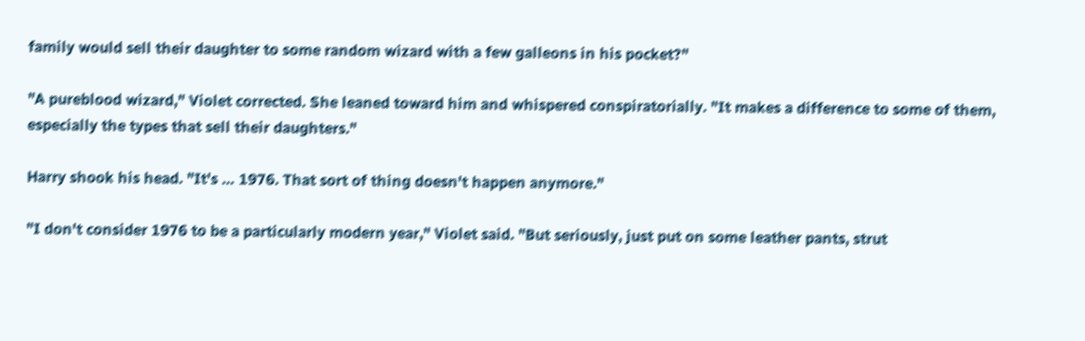family would sell their daughter to some random wizard with a few galleons in his pocket?"

"A pureblood wizard," Violet corrected. She leaned toward him and whispered conspiratorially. "It makes a difference to some of them, especially the types that sell their daughters."

Harry shook his head. "It's … 1976. That sort of thing doesn't happen anymore."

"I don't consider 1976 to be a particularly modern year," Violet said. "But seriously, just put on some leather pants, strut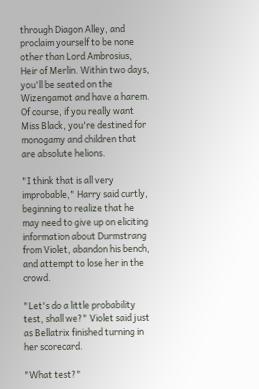through Diagon Alley, and proclaim yourself to be none other than Lord Ambrosius, Heir of Merlin. Within two days, you'll be seated on the Wizengamot and have a harem. Of course, if you really want Miss Black, you're destined for monogamy and children that are absolute helions.

"I think that is all very improbable," Harry said curtly, beginning to realize that he may need to give up on eliciting information about Durmstrang from Violet, abandon his bench, and attempt to lose her in the crowd.

"Let's do a little probability test, shall we?" Violet said just as Bellatrix finished turning in her scorecard.

"What test?"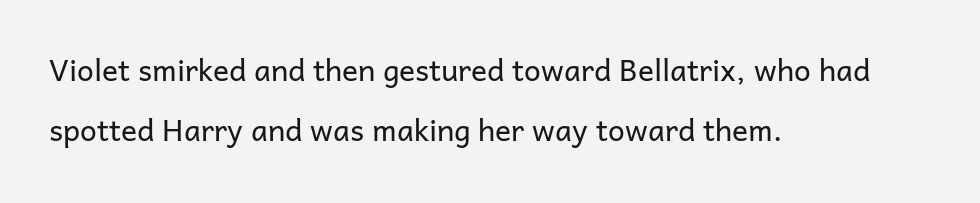Violet smirked and then gestured toward Bellatrix, who had spotted Harry and was making her way toward them.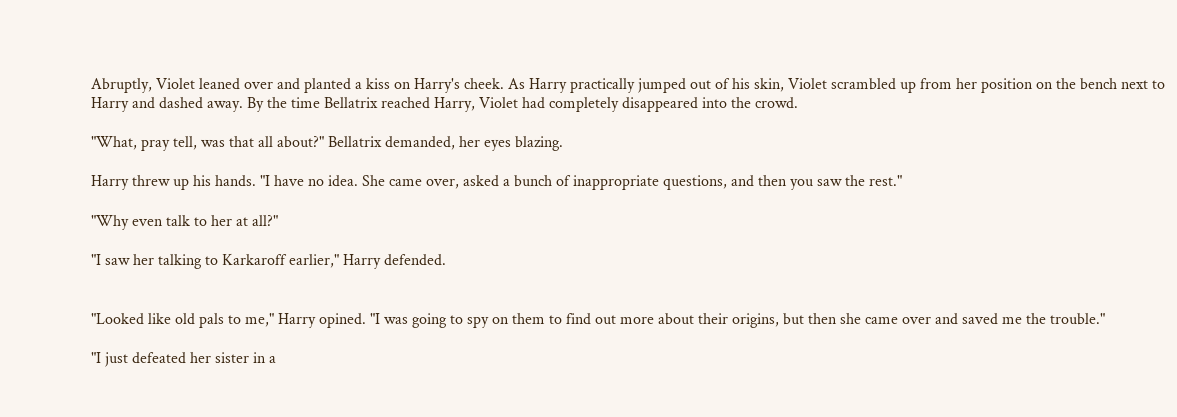Abruptly, Violet leaned over and planted a kiss on Harry's cheek. As Harry practically jumped out of his skin, Violet scrambled up from her position on the bench next to Harry and dashed away. By the time Bellatrix reached Harry, Violet had completely disappeared into the crowd.

"What, pray tell, was that all about?" Bellatrix demanded, her eyes blazing.

Harry threw up his hands. "I have no idea. She came over, asked a bunch of inappropriate questions, and then you saw the rest."

"Why even talk to her at all?"

"I saw her talking to Karkaroff earlier," Harry defended.


"Looked like old pals to me," Harry opined. "I was going to spy on them to find out more about their origins, but then she came over and saved me the trouble."

"I just defeated her sister in a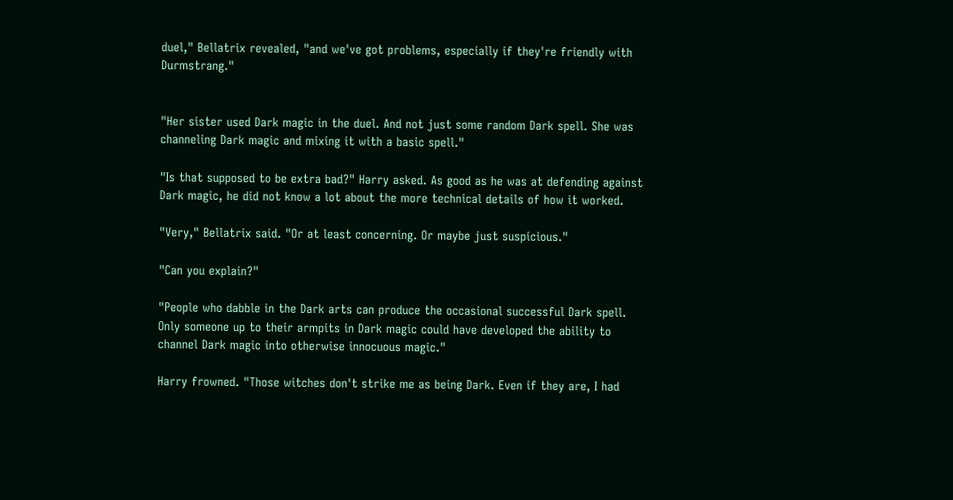duel," Bellatrix revealed, "and we've got problems, especially if they're friendly with Durmstrang."


"Her sister used Dark magic in the duel. And not just some random Dark spell. She was channeling Dark magic and mixing it with a basic spell."

"Is that supposed to be extra bad?" Harry asked. As good as he was at defending against Dark magic, he did not know a lot about the more technical details of how it worked.

"Very," Bellatrix said. "Or at least concerning. Or maybe just suspicious."

"Can you explain?"

"People who dabble in the Dark arts can produce the occasional successful Dark spell. Only someone up to their armpits in Dark magic could have developed the ability to channel Dark magic into otherwise innocuous magic."

Harry frowned. "Those witches don't strike me as being Dark. Even if they are, I had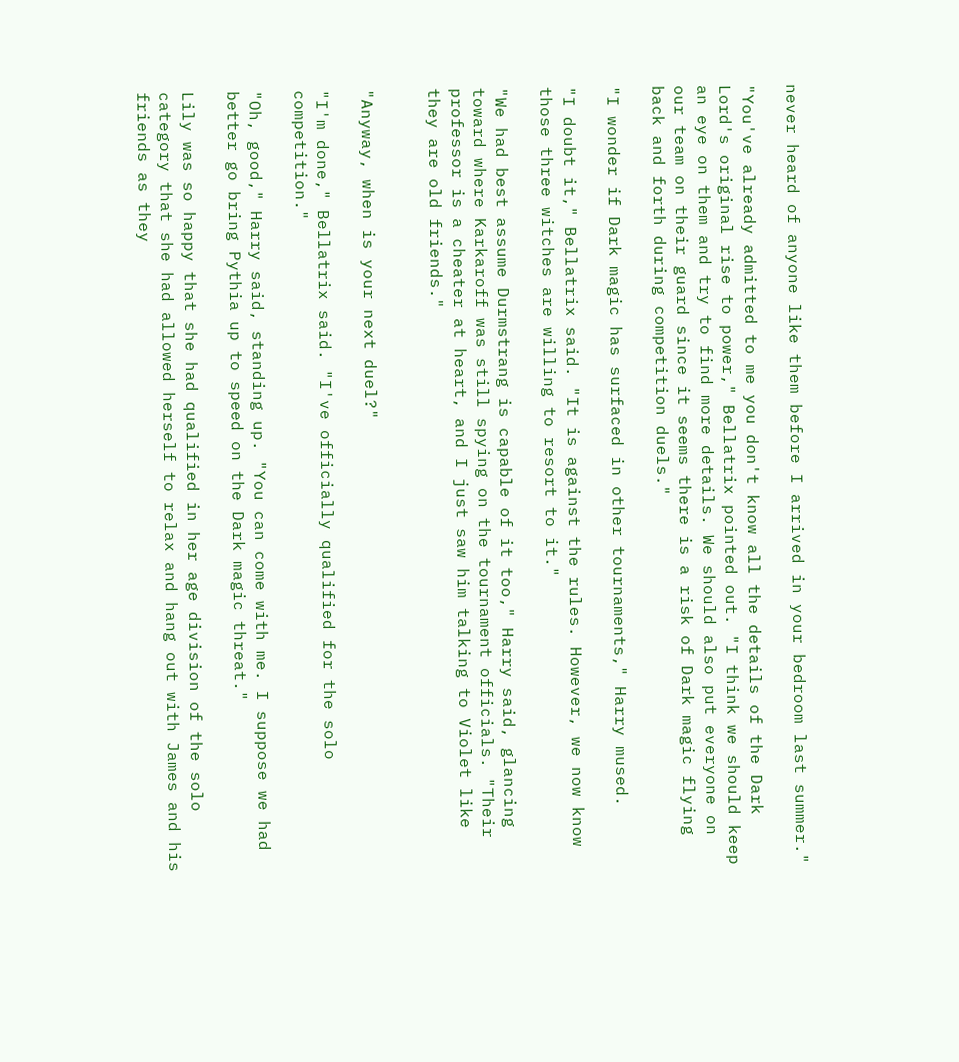never heard of anyone like them before I arrived in your bedroom last summer."

"You've already admitted to me you don't know all the details of the Dark Lord's original rise to power," Bellatrix pointed out. "I think we should keep an eye on them and try to find more details. We should also put everyone on our team on their guard since it seems there is a risk of Dark magic flying back and forth during competition duels."

"I wonder if Dark magic has surfaced in other tournaments," Harry mused.

"I doubt it," Bellatrix said. "It is against the rules. However, we now know those three witches are willing to resort to it."

"We had best assume Durmstrang is capable of it too," Harry said, glancing toward where Karkaroff was still spying on the tournament officials. "Their professor is a cheater at heart, and I just saw him talking to Violet like they are old friends."


"Anyway, when is your next duel?"

"I'm done," Bellatrix said. "I've officially qualified for the solo competition."

"Oh, good," Harry said, standing up. "You can come with me. I suppose we had better go bring Pythia up to speed on the Dark magic threat."

Lily was so happy that she had qualified in her age division of the solo category that she had allowed herself to relax and hang out with James and his friends as they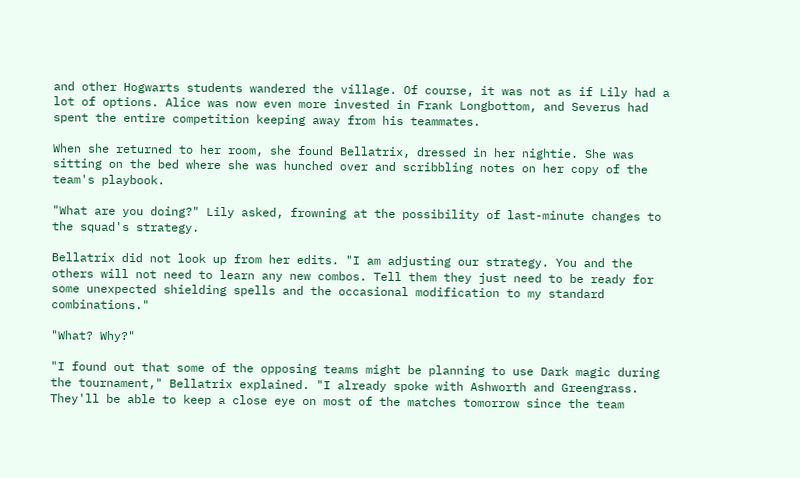and other Hogwarts students wandered the village. Of course, it was not as if Lily had a lot of options. Alice was now even more invested in Frank Longbottom, and Severus had spent the entire competition keeping away from his teammates.

When she returned to her room, she found Bellatrix, dressed in her nightie. She was sitting on the bed where she was hunched over and scribbling notes on her copy of the team's playbook.

"What are you doing?" Lily asked, frowning at the possibility of last-minute changes to the squad's strategy.

Bellatrix did not look up from her edits. "I am adjusting our strategy. You and the others will not need to learn any new combos. Tell them they just need to be ready for some unexpected shielding spells and the occasional modification to my standard combinations."

"What? Why?"

"I found out that some of the opposing teams might be planning to use Dark magic during the tournament," Bellatrix explained. "I already spoke with Ashworth and Greengrass. They'll be able to keep a close eye on most of the matches tomorrow since the team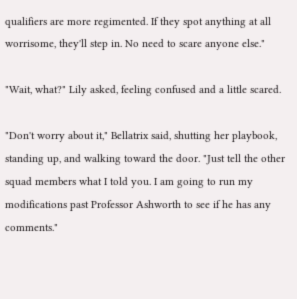qualifiers are more regimented. If they spot anything at all worrisome, they'll step in. No need to scare anyone else."

"Wait, what?" Lily asked, feeling confused and a little scared.

"Don't worry about it," Bellatrix said, shutting her playbook, standing up, and walking toward the door. "Just tell the other squad members what I told you. I am going to run my modifications past Professor Ashworth to see if he has any comments."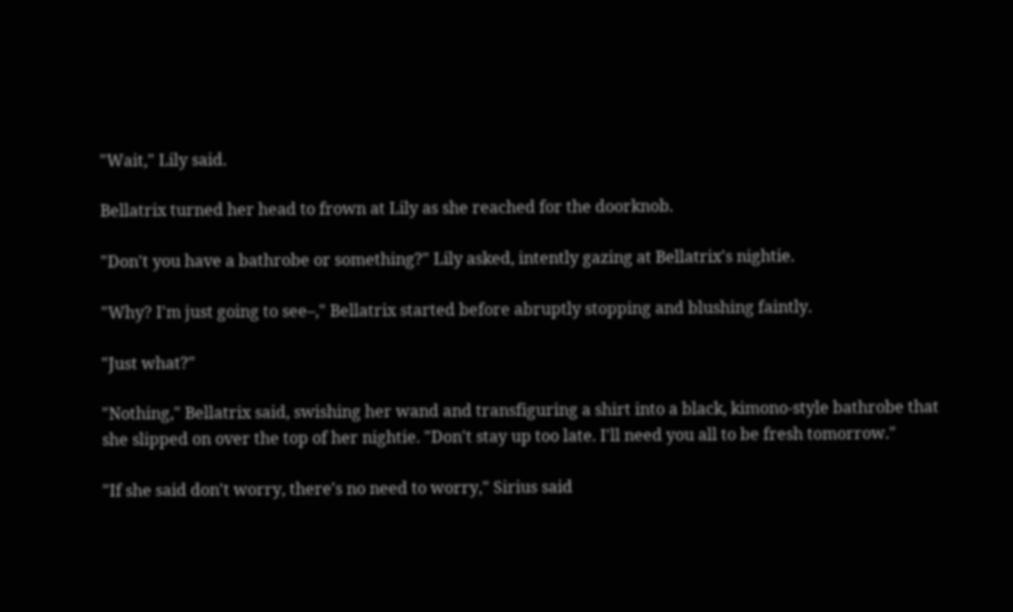"Wait," Lily said.

Bellatrix turned her head to frown at Lily as she reached for the doorknob.

"Don't you have a bathrobe or something?" Lily asked, intently gazing at Bellatrix's nightie.

"Why? I'm just going to see–," Bellatrix started before abruptly stopping and blushing faintly.

"Just what?"

"Nothing," Bellatrix said, swishing her wand and transfiguring a shirt into a black, kimono-style bathrobe that she slipped on over the top of her nightie. "Don't stay up too late. I'll need you all to be fresh tomorrow."

"If she said don't worry, there's no need to worry," Sirius said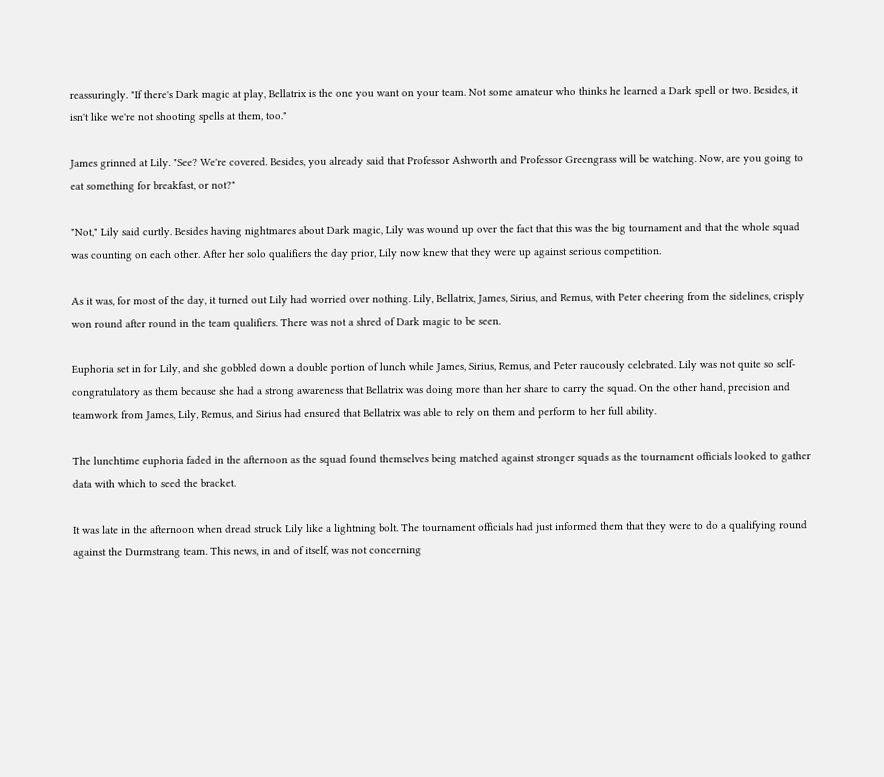reassuringly. "If there's Dark magic at play, Bellatrix is the one you want on your team. Not some amateur who thinks he learned a Dark spell or two. Besides, it isn't like we're not shooting spells at them, too."

James grinned at Lily. "See? We're covered. Besides, you already said that Professor Ashworth and Professor Greengrass will be watching. Now, are you going to eat something for breakfast, or not?"

"Not," Lily said curtly. Besides having nightmares about Dark magic, Lily was wound up over the fact that this was the big tournament and that the whole squad was counting on each other. After her solo qualifiers the day prior, Lily now knew that they were up against serious competition.

As it was, for most of the day, it turned out Lily had worried over nothing. Lily, Bellatrix, James, Sirius, and Remus, with Peter cheering from the sidelines, crisply won round after round in the team qualifiers. There was not a shred of Dark magic to be seen.

Euphoria set in for Lily, and she gobbled down a double portion of lunch while James, Sirius, Remus, and Peter raucously celebrated. Lily was not quite so self-congratulatory as them because she had a strong awareness that Bellatrix was doing more than her share to carry the squad. On the other hand, precision and teamwork from James, Lily, Remus, and Sirius had ensured that Bellatrix was able to rely on them and perform to her full ability.

The lunchtime euphoria faded in the afternoon as the squad found themselves being matched against stronger squads as the tournament officials looked to gather data with which to seed the bracket.

It was late in the afternoon when dread struck Lily like a lightning bolt. The tournament officials had just informed them that they were to do a qualifying round against the Durmstrang team. This news, in and of itself, was not concerning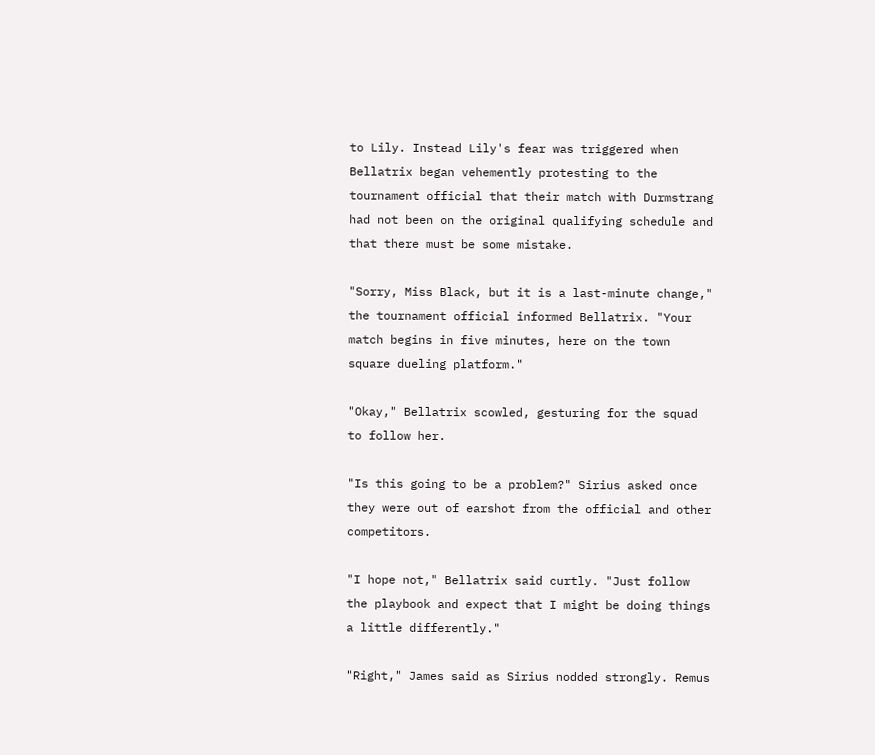to Lily. Instead Lily's fear was triggered when Bellatrix began vehemently protesting to the tournament official that their match with Durmstrang had not been on the original qualifying schedule and that there must be some mistake.

"Sorry, Miss Black, but it is a last-minute change," the tournament official informed Bellatrix. "Your match begins in five minutes, here on the town square dueling platform."

"Okay," Bellatrix scowled, gesturing for the squad to follow her.

"Is this going to be a problem?" Sirius asked once they were out of earshot from the official and other competitors.

"I hope not," Bellatrix said curtly. "Just follow the playbook and expect that I might be doing things a little differently."

"Right," James said as Sirius nodded strongly. Remus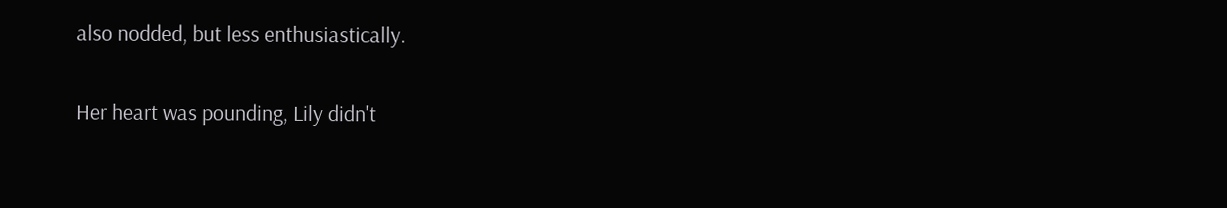also nodded, but less enthusiastically.

Her heart was pounding, Lily didn't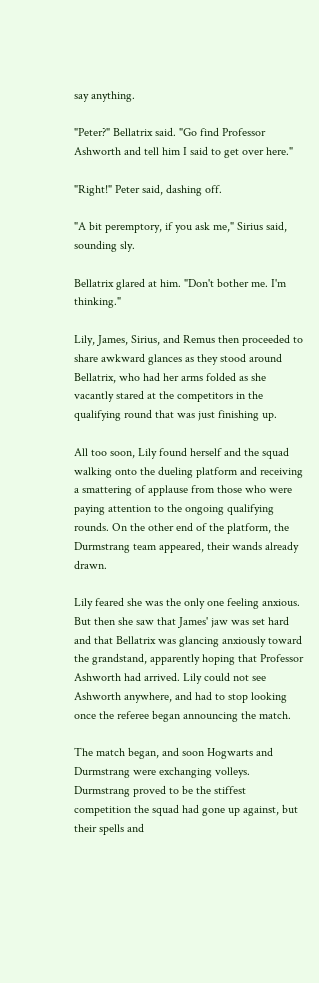say anything.

"Peter?" Bellatrix said. "Go find Professor Ashworth and tell him I said to get over here."

"Right!" Peter said, dashing off.

"A bit peremptory, if you ask me," Sirius said, sounding sly.

Bellatrix glared at him. "Don't bother me. I'm thinking."

Lily, James, Sirius, and Remus then proceeded to share awkward glances as they stood around Bellatrix, who had her arms folded as she vacantly stared at the competitors in the qualifying round that was just finishing up.

All too soon, Lily found herself and the squad walking onto the dueling platform and receiving a smattering of applause from those who were paying attention to the ongoing qualifying rounds. On the other end of the platform, the Durmstrang team appeared, their wands already drawn.

Lily feared she was the only one feeling anxious. But then she saw that James' jaw was set hard and that Bellatrix was glancing anxiously toward the grandstand, apparently hoping that Professor Ashworth had arrived. Lily could not see Ashworth anywhere, and had to stop looking once the referee began announcing the match.

The match began, and soon Hogwarts and Durmstrang were exchanging volleys. Durmstrang proved to be the stiffest competition the squad had gone up against, but their spells and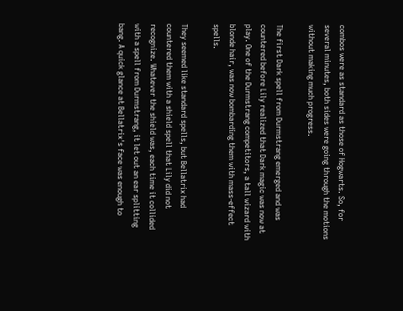combos were as standard as those of Hogwarts. So, for several minutes, both sides were going through the motions without making much progress.

The first Dark spell from Durmstrang emerged and was countered before Lily realized that Dark magic was now at play. One of the Durmstrang competitors, a tall wizard with blonde hair, was now bombarding them with mass-effect spells.

They seemed like standard spells, but Bellatrix had countered them with a shield spell that Lily did not recognize. Whatever the shield was, each time it collided with a spell from Durmstrang, it let out an ear splitting bang. A quick glance at Bellatrix's face was enough to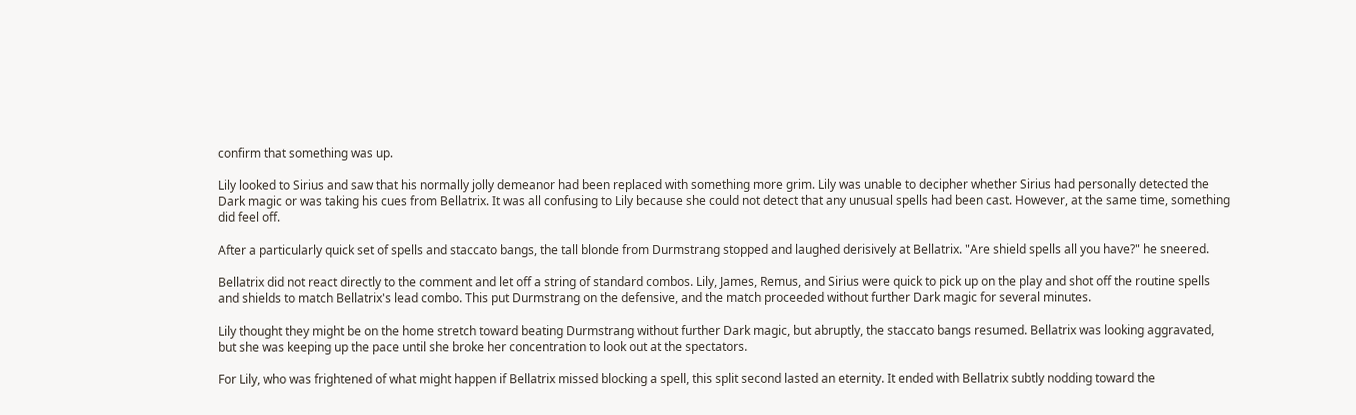confirm that something was up.

Lily looked to Sirius and saw that his normally jolly demeanor had been replaced with something more grim. Lily was unable to decipher whether Sirius had personally detected the Dark magic or was taking his cues from Bellatrix. It was all confusing to Lily because she could not detect that any unusual spells had been cast. However, at the same time, something did feel off.

After a particularly quick set of spells and staccato bangs, the tall blonde from Durmstrang stopped and laughed derisively at Bellatrix. "Are shield spells all you have?" he sneered.

Bellatrix did not react directly to the comment and let off a string of standard combos. Lily, James, Remus, and Sirius were quick to pick up on the play and shot off the routine spells and shields to match Bellatrix's lead combo. This put Durmstrang on the defensive, and the match proceeded without further Dark magic for several minutes.

Lily thought they might be on the home stretch toward beating Durmstrang without further Dark magic, but abruptly, the staccato bangs resumed. Bellatrix was looking aggravated, but she was keeping up the pace until she broke her concentration to look out at the spectators.

For Lily, who was frightened of what might happen if Bellatrix missed blocking a spell, this split second lasted an eternity. It ended with Bellatrix subtly nodding toward the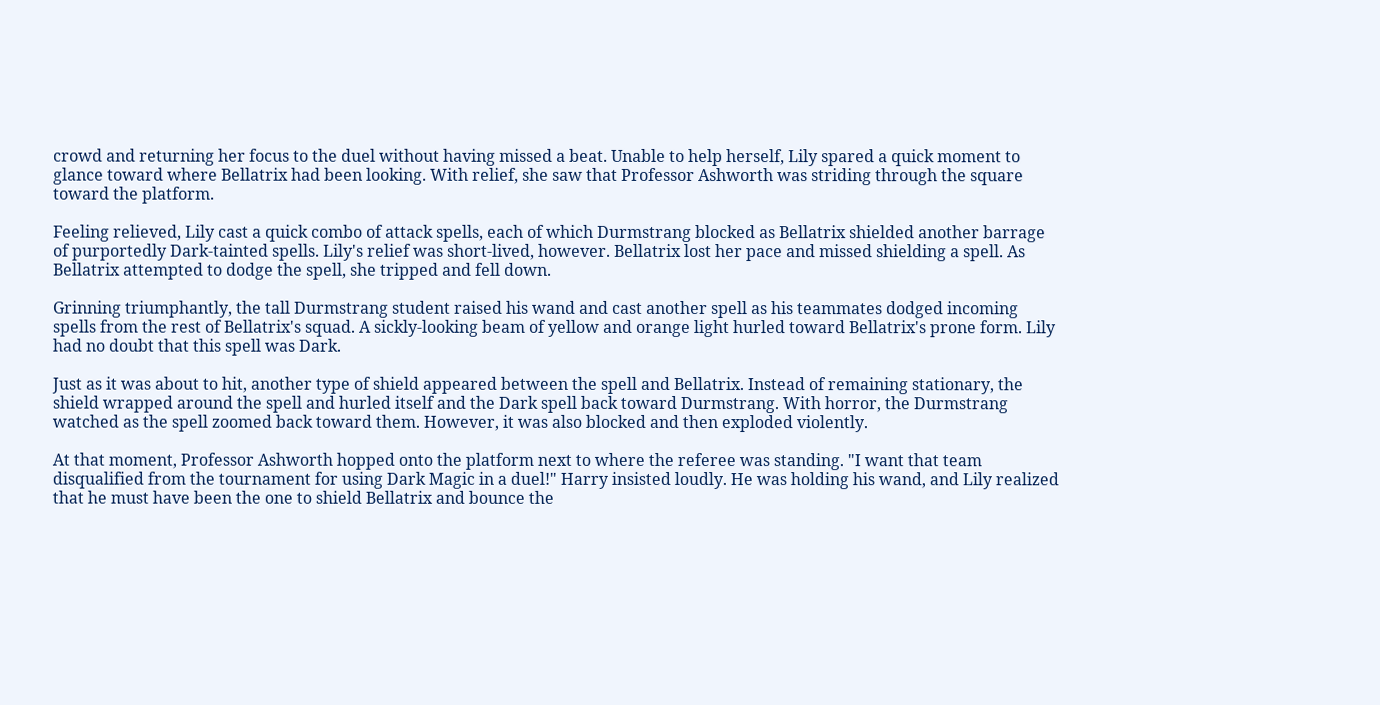crowd and returning her focus to the duel without having missed a beat. Unable to help herself, Lily spared a quick moment to glance toward where Bellatrix had been looking. With relief, she saw that Professor Ashworth was striding through the square toward the platform.

Feeling relieved, Lily cast a quick combo of attack spells, each of which Durmstrang blocked as Bellatrix shielded another barrage of purportedly Dark-tainted spells. Lily's relief was short-lived, however. Bellatrix lost her pace and missed shielding a spell. As Bellatrix attempted to dodge the spell, she tripped and fell down.

Grinning triumphantly, the tall Durmstrang student raised his wand and cast another spell as his teammates dodged incoming spells from the rest of Bellatrix's squad. A sickly-looking beam of yellow and orange light hurled toward Bellatrix's prone form. Lily had no doubt that this spell was Dark.

Just as it was about to hit, another type of shield appeared between the spell and Bellatrix. Instead of remaining stationary, the shield wrapped around the spell and hurled itself and the Dark spell back toward Durmstrang. With horror, the Durmstrang watched as the spell zoomed back toward them. However, it was also blocked and then exploded violently.

At that moment, Professor Ashworth hopped onto the platform next to where the referee was standing. "I want that team disqualified from the tournament for using Dark Magic in a duel!" Harry insisted loudly. He was holding his wand, and Lily realized that he must have been the one to shield Bellatrix and bounce the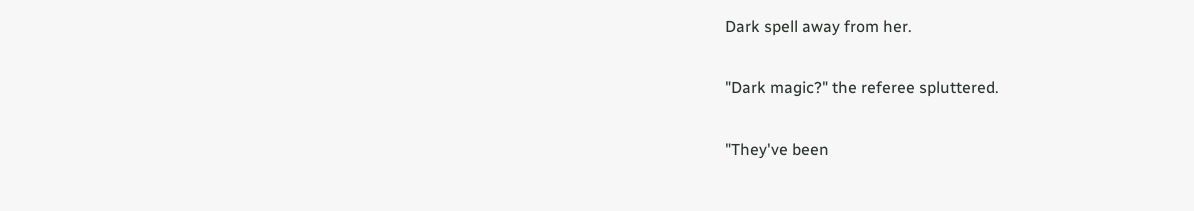Dark spell away from her.

"Dark magic?" the referee spluttered.

"They've been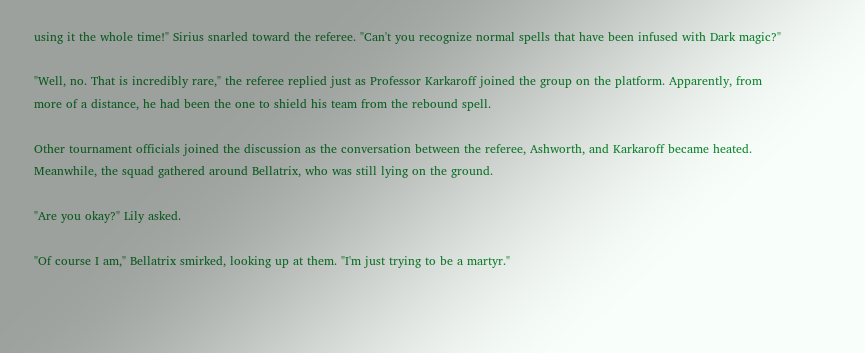using it the whole time!" Sirius snarled toward the referee. "Can't you recognize normal spells that have been infused with Dark magic?"

"Well, no. That is incredibly rare," the referee replied just as Professor Karkaroff joined the group on the platform. Apparently, from more of a distance, he had been the one to shield his team from the rebound spell.

Other tournament officials joined the discussion as the conversation between the referee, Ashworth, and Karkaroff became heated. Meanwhile, the squad gathered around Bellatrix, who was still lying on the ground.

"Are you okay?" Lily asked.

"Of course I am," Bellatrix smirked, looking up at them. "I'm just trying to be a martyr."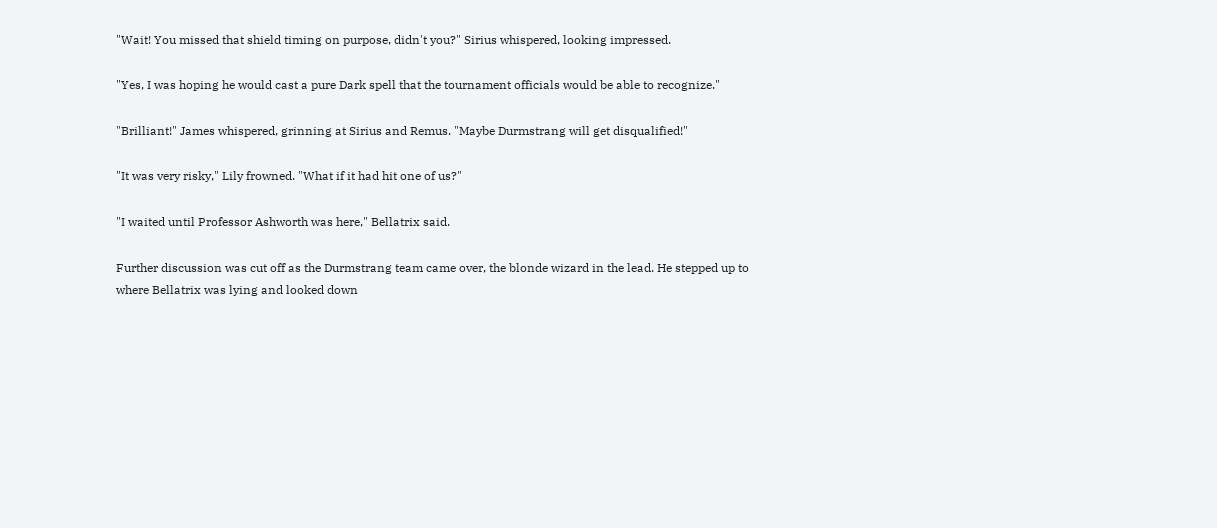"Wait! You missed that shield timing on purpose, didn't you?" Sirius whispered, looking impressed.

"Yes, I was hoping he would cast a pure Dark spell that the tournament officials would be able to recognize."

"Brilliant!" James whispered, grinning at Sirius and Remus. "Maybe Durmstrang will get disqualified!"

"It was very risky," Lily frowned. "What if it had hit one of us?"

"I waited until Professor Ashworth was here," Bellatrix said.

Further discussion was cut off as the Durmstrang team came over, the blonde wizard in the lead. He stepped up to where Bellatrix was lying and looked down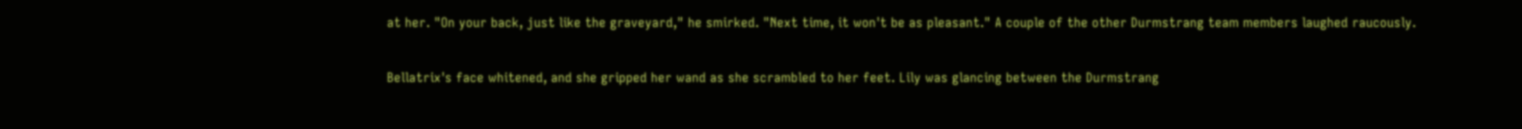at her. "On your back, just like the graveyard," he smirked. "Next time, it won't be as pleasant." A couple of the other Durmstrang team members laughed raucously.

Bellatrix's face whitened, and she gripped her wand as she scrambled to her feet. Lily was glancing between the Durmstrang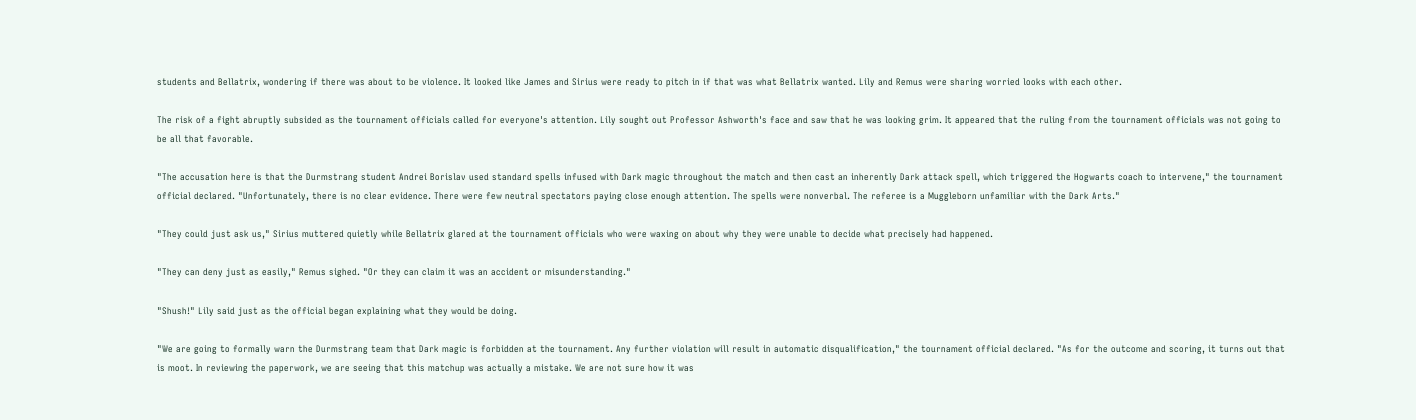students and Bellatrix, wondering if there was about to be violence. It looked like James and Sirius were ready to pitch in if that was what Bellatrix wanted. Lily and Remus were sharing worried looks with each other.

The risk of a fight abruptly subsided as the tournament officials called for everyone's attention. Lily sought out Professor Ashworth's face and saw that he was looking grim. It appeared that the ruling from the tournament officials was not going to be all that favorable.

"The accusation here is that the Durmstrang student Andrei Borislav used standard spells infused with Dark magic throughout the match and then cast an inherently Dark attack spell, which triggered the Hogwarts coach to intervene," the tournament official declared. "Unfortunately, there is no clear evidence. There were few neutral spectators paying close enough attention. The spells were nonverbal. The referee is a Muggleborn unfamiliar with the Dark Arts."

"They could just ask us," Sirius muttered quietly while Bellatrix glared at the tournament officials who were waxing on about why they were unable to decide what precisely had happened.

"They can deny just as easily," Remus sighed. "Or they can claim it was an accident or misunderstanding."

"Shush!" Lily said just as the official began explaining what they would be doing.

"We are going to formally warn the Durmstrang team that Dark magic is forbidden at the tournament. Any further violation will result in automatic disqualification," the tournament official declared. "As for the outcome and scoring, it turns out that is moot. In reviewing the paperwork, we are seeing that this matchup was actually a mistake. We are not sure how it was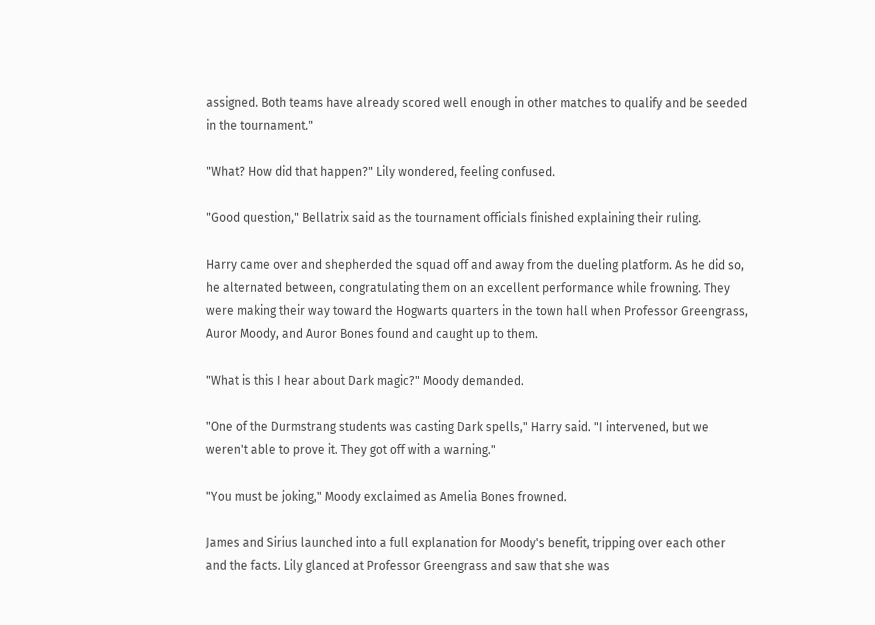assigned. Both teams have already scored well enough in other matches to qualify and be seeded in the tournament."

"What? How did that happen?" Lily wondered, feeling confused.

"Good question," Bellatrix said as the tournament officials finished explaining their ruling.

Harry came over and shepherded the squad off and away from the dueling platform. As he did so, he alternated between, congratulating them on an excellent performance while frowning. They were making their way toward the Hogwarts quarters in the town hall when Professor Greengrass, Auror Moody, and Auror Bones found and caught up to them.

"What is this I hear about Dark magic?" Moody demanded.

"One of the Durmstrang students was casting Dark spells," Harry said. "I intervened, but we weren't able to prove it. They got off with a warning."

"You must be joking," Moody exclaimed as Amelia Bones frowned.

James and Sirius launched into a full explanation for Moody's benefit, tripping over each other and the facts. Lily glanced at Professor Greengrass and saw that she was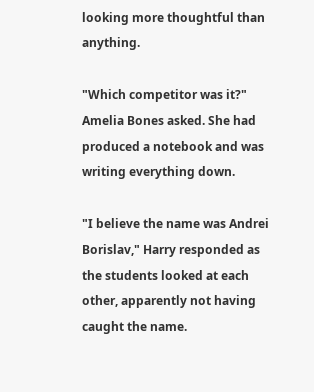looking more thoughtful than anything.

"Which competitor was it?" Amelia Bones asked. She had produced a notebook and was writing everything down.

"I believe the name was Andrei Borislav," Harry responded as the students looked at each other, apparently not having caught the name.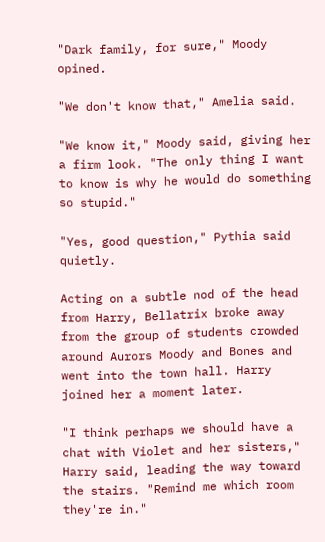"Dark family, for sure," Moody opined.

"We don't know that," Amelia said.

"We know it," Moody said, giving her a firm look. "The only thing I want to know is why he would do something so stupid."

"Yes, good question," Pythia said quietly.

Acting on a subtle nod of the head from Harry, Bellatrix broke away from the group of students crowded around Aurors Moody and Bones and went into the town hall. Harry joined her a moment later.

"I think perhaps we should have a chat with Violet and her sisters," Harry said, leading the way toward the stairs. "Remind me which room they're in."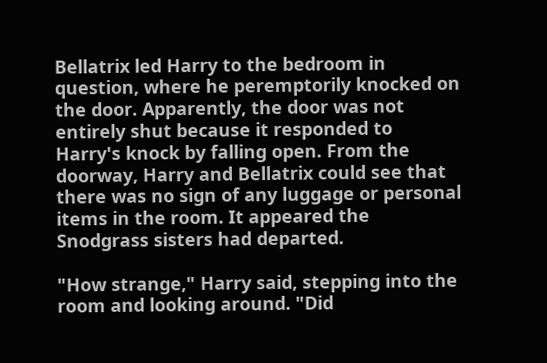Bellatrix led Harry to the bedroom in question, where he peremptorily knocked on the door. Apparently, the door was not entirely shut because it responded to Harry's knock by falling open. From the doorway, Harry and Bellatrix could see that there was no sign of any luggage or personal items in the room. It appeared the Snodgrass sisters had departed.

"How strange," Harry said, stepping into the room and looking around. "Did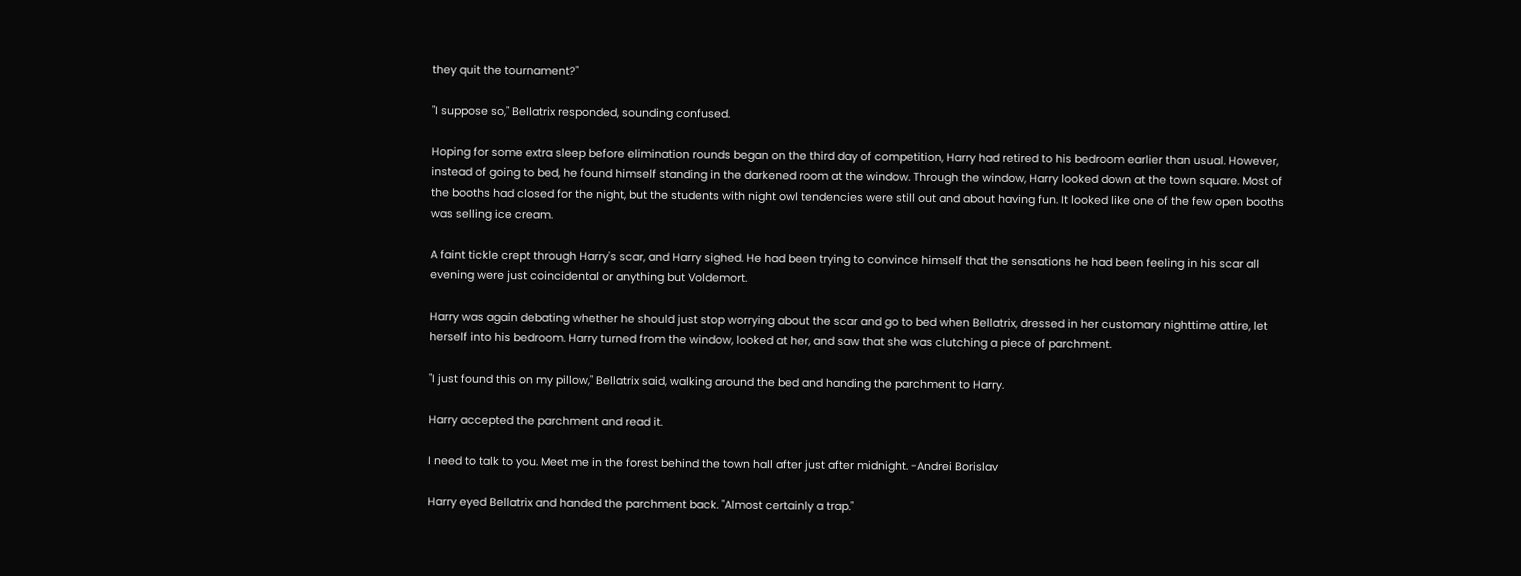they quit the tournament?"

"I suppose so," Bellatrix responded, sounding confused.

Hoping for some extra sleep before elimination rounds began on the third day of competition, Harry had retired to his bedroom earlier than usual. However, instead of going to bed, he found himself standing in the darkened room at the window. Through the window, Harry looked down at the town square. Most of the booths had closed for the night, but the students with night owl tendencies were still out and about having fun. It looked like one of the few open booths was selling ice cream.

A faint tickle crept through Harry's scar, and Harry sighed. He had been trying to convince himself that the sensations he had been feeling in his scar all evening were just coincidental or anything but Voldemort.

Harry was again debating whether he should just stop worrying about the scar and go to bed when Bellatrix, dressed in her customary nighttime attire, let herself into his bedroom. Harry turned from the window, looked at her, and saw that she was clutching a piece of parchment.

"I just found this on my pillow," Bellatrix said, walking around the bed and handing the parchment to Harry.

Harry accepted the parchment and read it.

I need to talk to you. Meet me in the forest behind the town hall after just after midnight. -Andrei Borislav

Harry eyed Bellatrix and handed the parchment back. "Almost certainly a trap."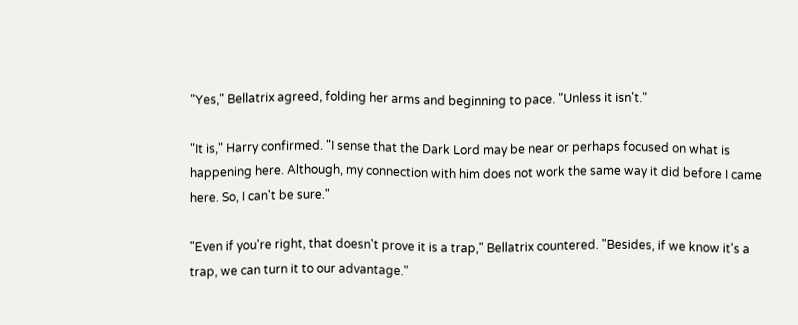"Yes," Bellatrix agreed, folding her arms and beginning to pace. "Unless it isn't."

"It is," Harry confirmed. "I sense that the Dark Lord may be near or perhaps focused on what is happening here. Although, my connection with him does not work the same way it did before I came here. So, I can't be sure."

"Even if you're right, that doesn't prove it is a trap," Bellatrix countered. "Besides, if we know it's a trap, we can turn it to our advantage."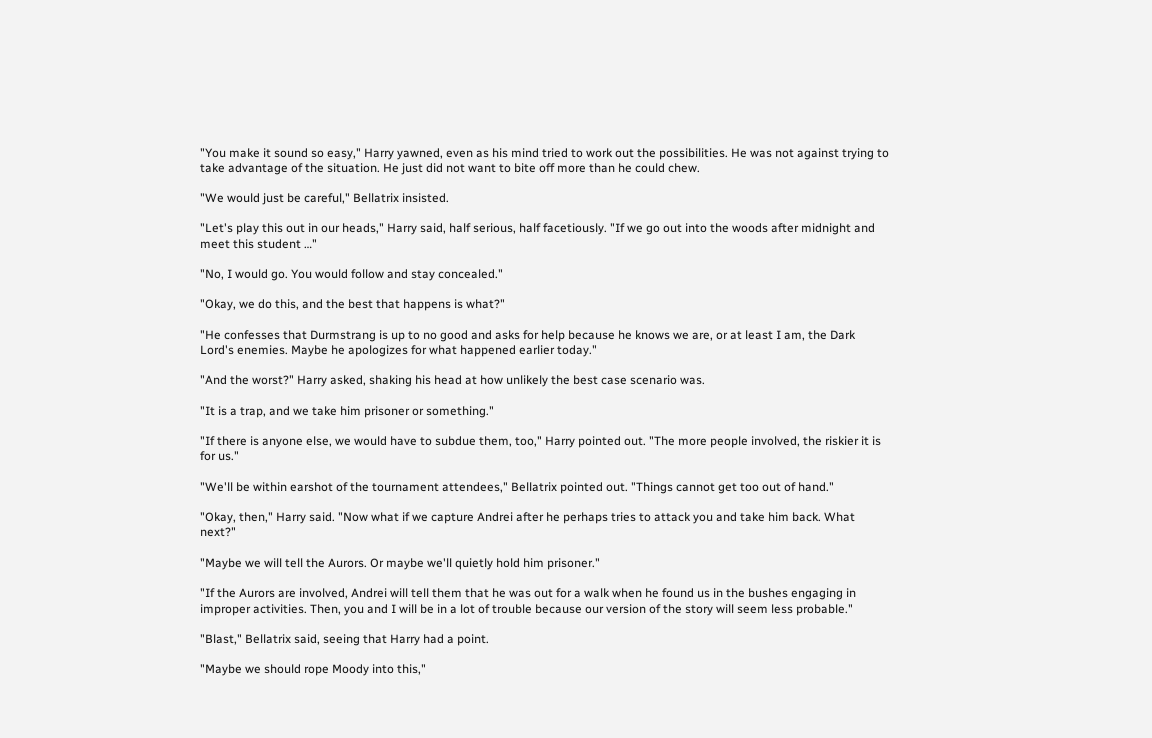"You make it sound so easy," Harry yawned, even as his mind tried to work out the possibilities. He was not against trying to take advantage of the situation. He just did not want to bite off more than he could chew.

"We would just be careful," Bellatrix insisted.

"Let's play this out in our heads," Harry said, half serious, half facetiously. "If we go out into the woods after midnight and meet this student …"

"No, I would go. You would follow and stay concealed."

"Okay, we do this, and the best that happens is what?"

"He confesses that Durmstrang is up to no good and asks for help because he knows we are, or at least I am, the Dark Lord's enemies. Maybe he apologizes for what happened earlier today."

"And the worst?" Harry asked, shaking his head at how unlikely the best case scenario was.

"It is a trap, and we take him prisoner or something."

"If there is anyone else, we would have to subdue them, too," Harry pointed out. "The more people involved, the riskier it is for us."

"We'll be within earshot of the tournament attendees," Bellatrix pointed out. "Things cannot get too out of hand."

"Okay, then," Harry said. "Now what if we capture Andrei after he perhaps tries to attack you and take him back. What next?"

"Maybe we will tell the Aurors. Or maybe we'll quietly hold him prisoner."

"If the Aurors are involved, Andrei will tell them that he was out for a walk when he found us in the bushes engaging in improper activities. Then, you and I will be in a lot of trouble because our version of the story will seem less probable."

"Blast," Bellatrix said, seeing that Harry had a point.

"Maybe we should rope Moody into this,"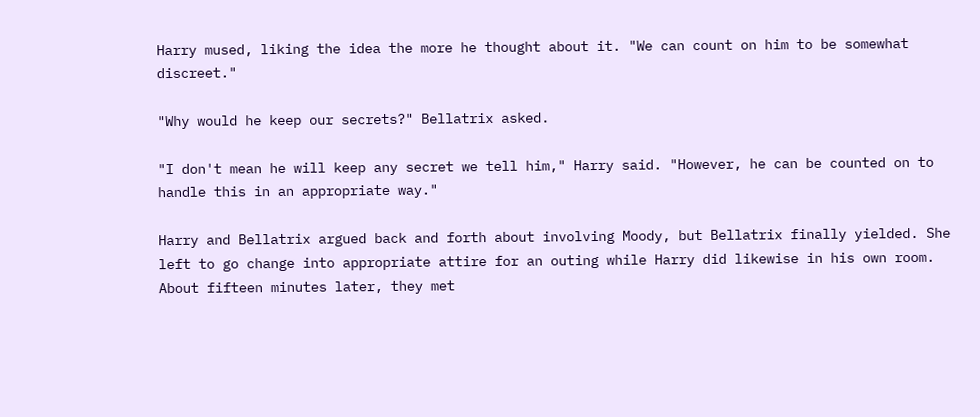Harry mused, liking the idea the more he thought about it. "We can count on him to be somewhat discreet."

"Why would he keep our secrets?" Bellatrix asked.

"I don't mean he will keep any secret we tell him," Harry said. "However, he can be counted on to handle this in an appropriate way."

Harry and Bellatrix argued back and forth about involving Moody, but Bellatrix finally yielded. She left to go change into appropriate attire for an outing while Harry did likewise in his own room. About fifteen minutes later, they met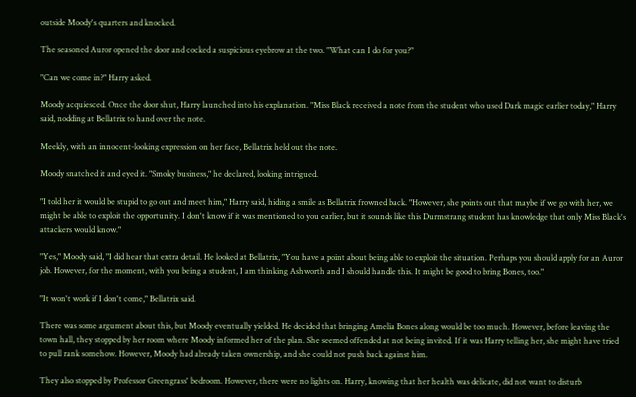outside Moody's quarters and knocked.

The seasoned Auror opened the door and cocked a suspicious eyebrow at the two. "What can I do for you?"

"Can we come in?" Harry asked.

Moody acquiesced. Once the door shut, Harry launched into his explanation. "Miss Black received a note from the student who used Dark magic earlier today," Harry said, nodding at Bellatrix to hand over the note.

Meekly, with an innocent-looking expression on her face, Bellatrix held out the note.

Moody snatched it and eyed it. "Smoky business," he declared, looking intrigued.

"I told her it would be stupid to go out and meet him," Harry said, hiding a smile as Bellatrix frowned back. "However, she points out that maybe if we go with her, we might be able to exploit the opportunity. I don't know if it was mentioned to you earlier, but it sounds like this Durmstrang student has knowledge that only Miss Black's attackers would know."

"Yes," Moody said, "I did hear that extra detail. He looked at Bellatrix, "You have a point about being able to exploit the situation. Perhaps you should apply for an Auror job. However, for the moment, with you being a student, I am thinking Ashworth and I should handle this. It might be good to bring Bones, too."

"It won't work if I don't come," Bellatrix said.

There was some argument about this, but Moody eventually yielded. He decided that bringing Amelia Bones along would be too much. However, before leaving the town hall, they stopped by her room where Moody informed her of the plan. She seemed offended at not being invited. If it was Harry telling her, she might have tried to pull rank somehow. However, Moody had already taken ownership, and she could not push back against him.

They also stopped by Professor Greengrass' bedroom. However, there were no lights on. Harry, knowing that her health was delicate, did not want to disturb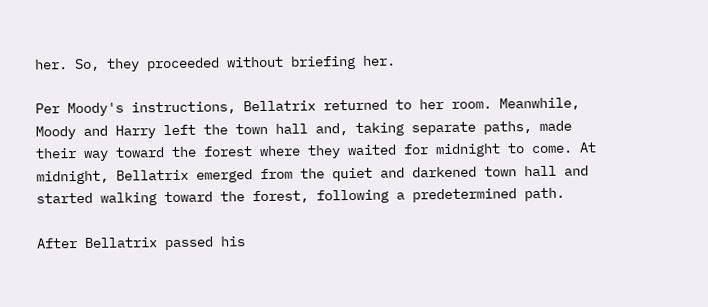her. So, they proceeded without briefing her.

Per Moody's instructions, Bellatrix returned to her room. Meanwhile, Moody and Harry left the town hall and, taking separate paths, made their way toward the forest where they waited for midnight to come. At midnight, Bellatrix emerged from the quiet and darkened town hall and started walking toward the forest, following a predetermined path.

After Bellatrix passed his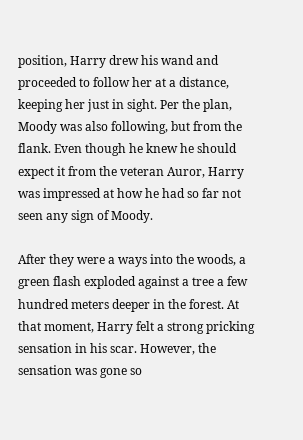position, Harry drew his wand and proceeded to follow her at a distance, keeping her just in sight. Per the plan, Moody was also following, but from the flank. Even though he knew he should expect it from the veteran Auror, Harry was impressed at how he had so far not seen any sign of Moody.

After they were a ways into the woods, a green flash exploded against a tree a few hundred meters deeper in the forest. At that moment, Harry felt a strong pricking sensation in his scar. However, the sensation was gone so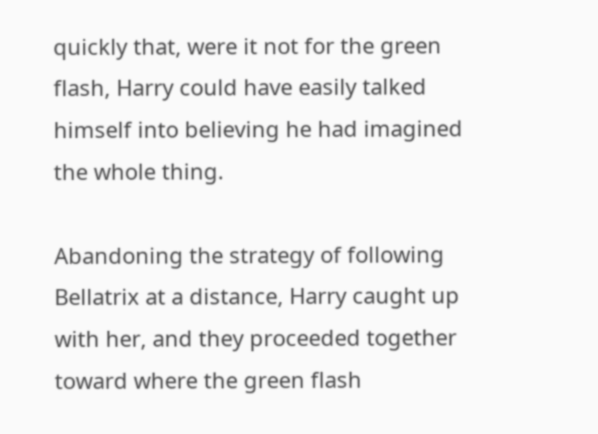quickly that, were it not for the green flash, Harry could have easily talked himself into believing he had imagined the whole thing.

Abandoning the strategy of following Bellatrix at a distance, Harry caught up with her, and they proceeded together toward where the green flash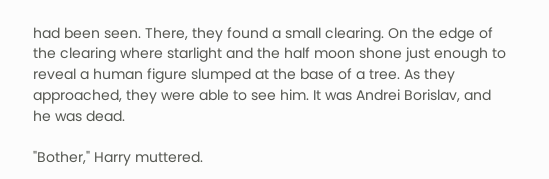had been seen. There, they found a small clearing. On the edge of the clearing where starlight and the half moon shone just enough to reveal a human figure slumped at the base of a tree. As they approached, they were able to see him. It was Andrei Borislav, and he was dead.

"Bother," Harry muttered.